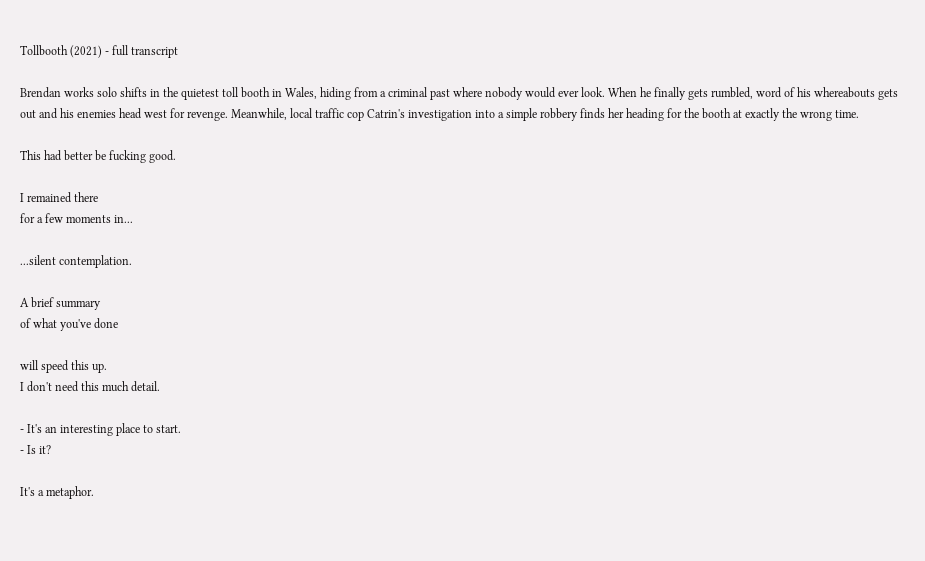Tollbooth (2021) - full transcript

Brendan works solo shifts in the quietest toll booth in Wales, hiding from a criminal past where nobody would ever look. When he finally gets rumbled, word of his whereabouts gets out and his enemies head west for revenge. Meanwhile, local traffic cop Catrin's investigation into a simple robbery finds her heading for the booth at exactly the wrong time.

This had better be fucking good.

I remained there
for a few moments in...

...silent contemplation.

A brief summary
of what you've done

will speed this up.
I don't need this much detail.

- It's an interesting place to start.
- Is it?

It's a metaphor.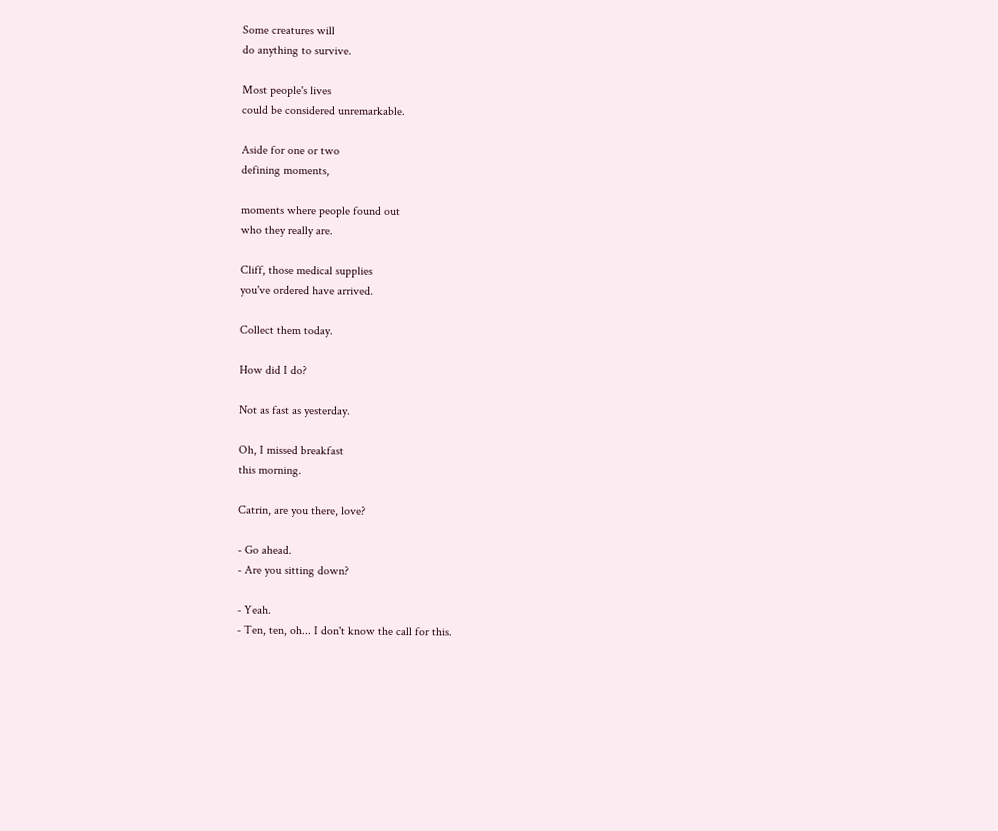Some creatures will
do anything to survive.

Most people's lives
could be considered unremarkable.

Aside for one or two
defining moments,

moments where people found out
who they really are.

Cliff, those medical supplies
you've ordered have arrived.

Collect them today.

How did I do?

Not as fast as yesterday.

Oh, I missed breakfast
this morning.

Catrin, are you there, love?

- Go ahead.
- Are you sitting down?

- Yeah.
- Ten, ten, oh... I don't know the call for this.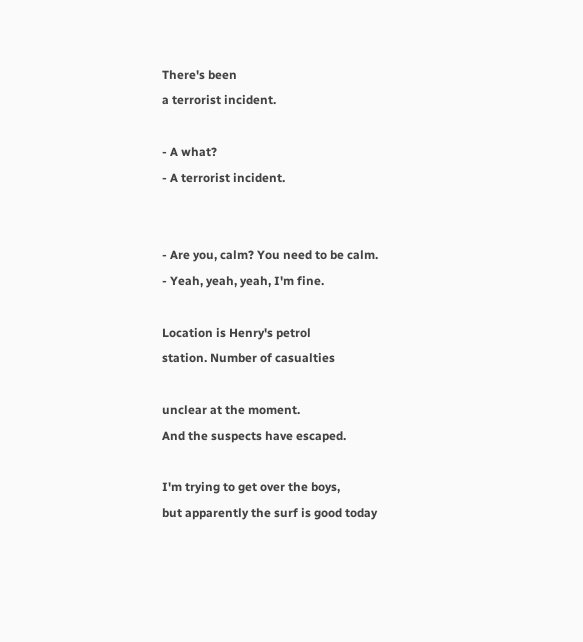There's been
a terrorist incident.

- A what?
- A terrorist incident.


- Are you, calm? You need to be calm.
- Yeah, yeah, yeah, I'm fine.

Location is Henry's petrol
station. Number of casualties

unclear at the moment.
And the suspects have escaped.

I'm trying to get over the boys,
but apparently the surf is good today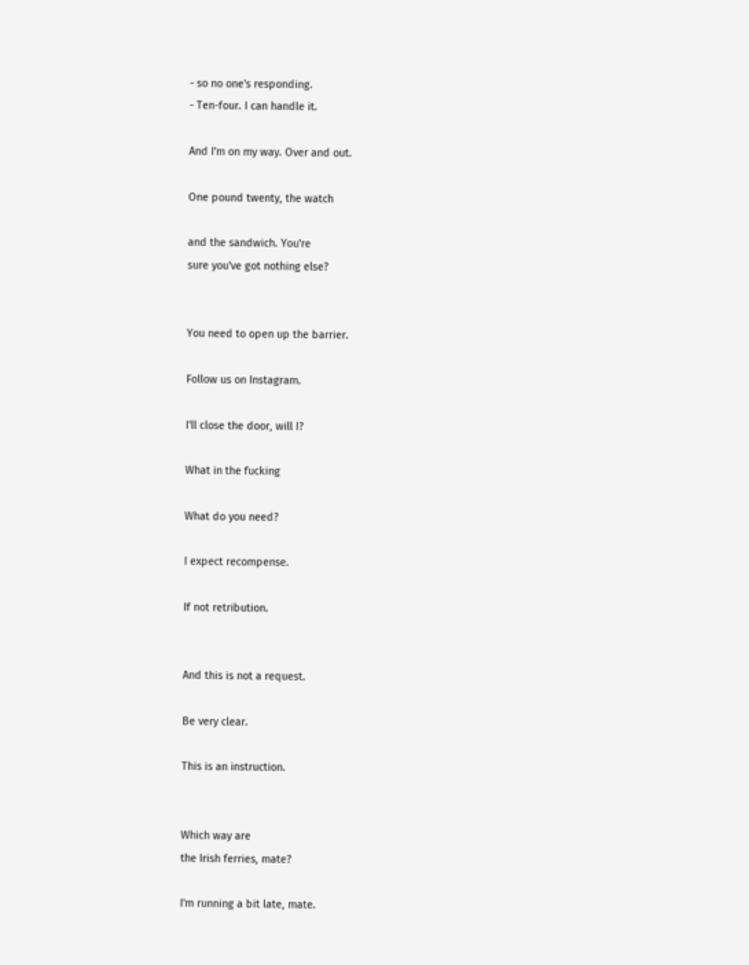- so no one's responding.
- Ten-four. I can handle it.

And I'm on my way. Over and out.

One pound twenty, the watch

and the sandwich. You're
sure you've got nothing else?


You need to open up the barrier.

Follow us on Instagram.

I'll close the door, will I?

What in the fucking

What do you need?

I expect recompense.

If not retribution.


And this is not a request.

Be very clear.

This is an instruction.


Which way are
the Irish ferries, mate?

I'm running a bit late, mate.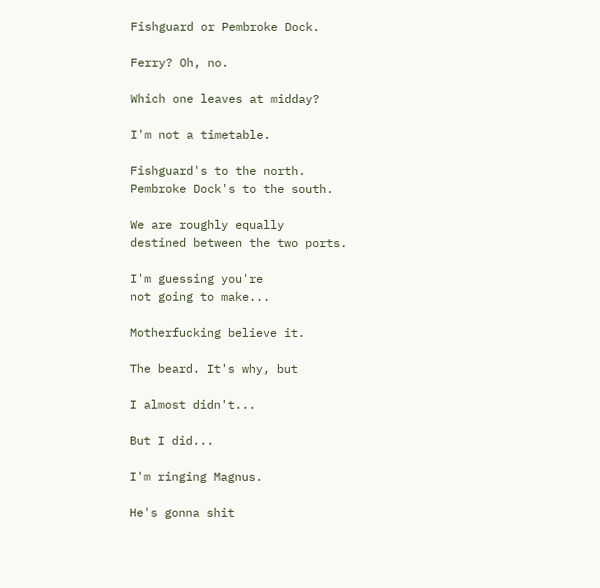Fishguard or Pembroke Dock.

Ferry? Oh, no.

Which one leaves at midday?

I'm not a timetable.

Fishguard's to the north.
Pembroke Dock's to the south.

We are roughly equally
destined between the two ports.

I'm guessing you're
not going to make...

Motherfucking believe it.

The beard. It's why, but

I almost didn't...

But I did...

I'm ringing Magnus.

He's gonna shit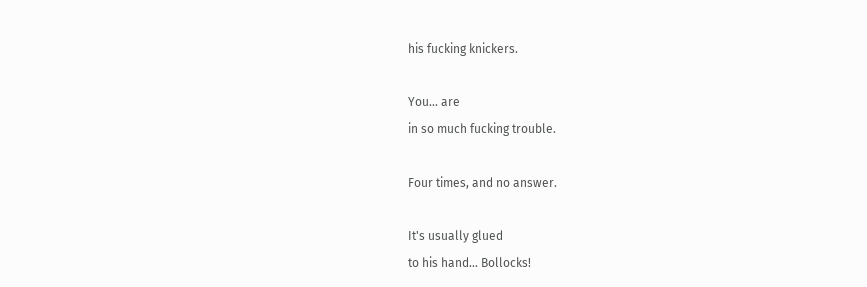his fucking knickers.

You... are
in so much fucking trouble.

Four times, and no answer.

It's usually glued
to his hand... Bollocks!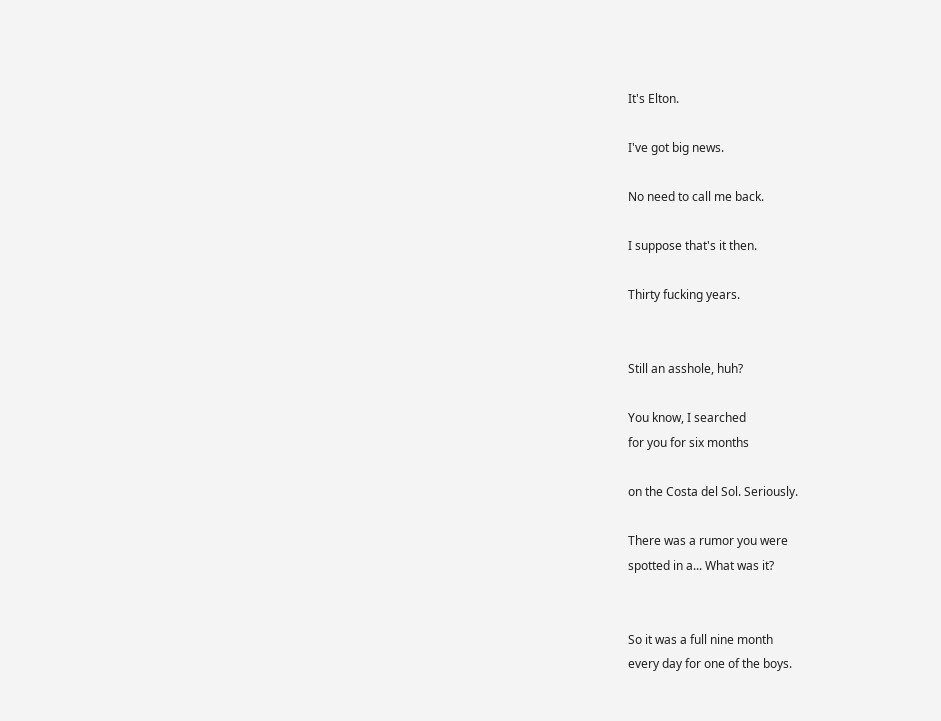It's Elton.

I've got big news.

No need to call me back.

I suppose that's it then.

Thirty fucking years.


Still an asshole, huh?

You know, I searched
for you for six months

on the Costa del Sol. Seriously.

There was a rumor you were
spotted in a... What was it?


So it was a full nine month
every day for one of the boys.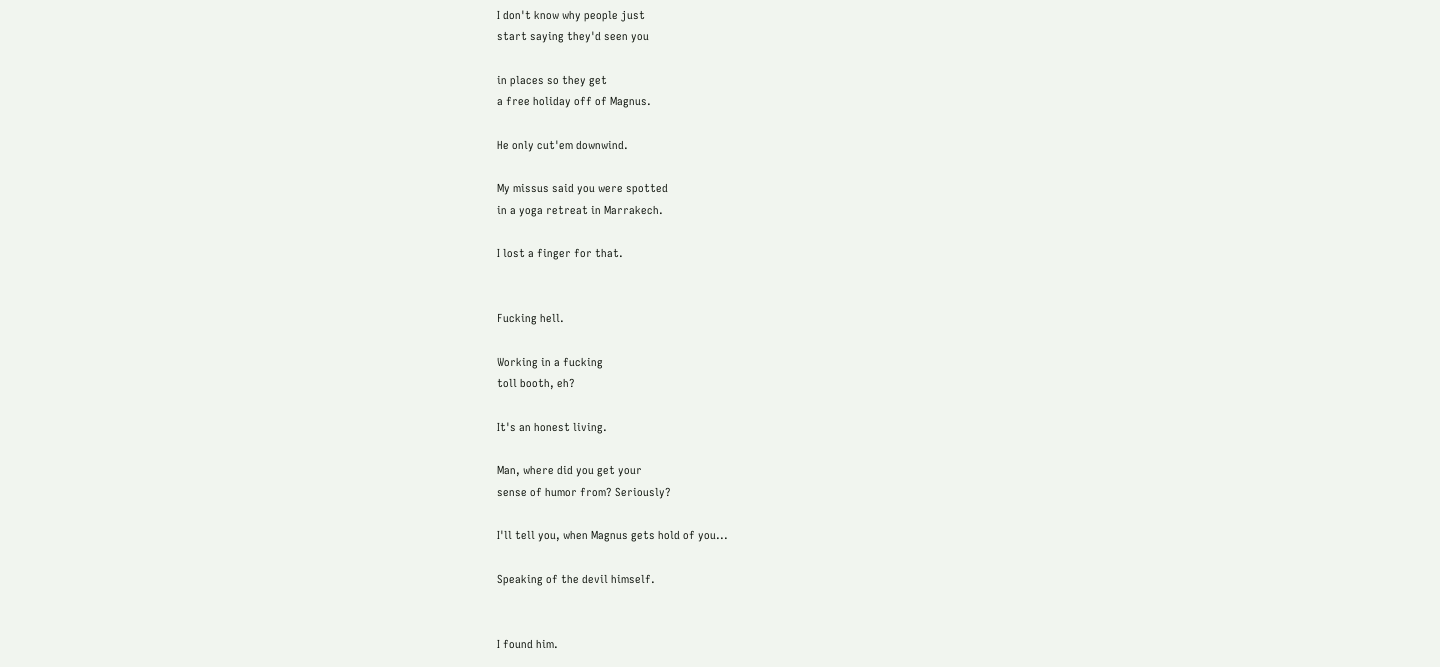I don't know why people just
start saying they'd seen you

in places so they get
a free holiday off of Magnus.

He only cut'em downwind.

My missus said you were spotted
in a yoga retreat in Marrakech.

I lost a finger for that.


Fucking hell.

Working in a fucking
toll booth, eh?

It's an honest living.

Man, where did you get your
sense of humor from? Seriously?

I'll tell you, when Magnus gets hold of you...

Speaking of the devil himself.


I found him.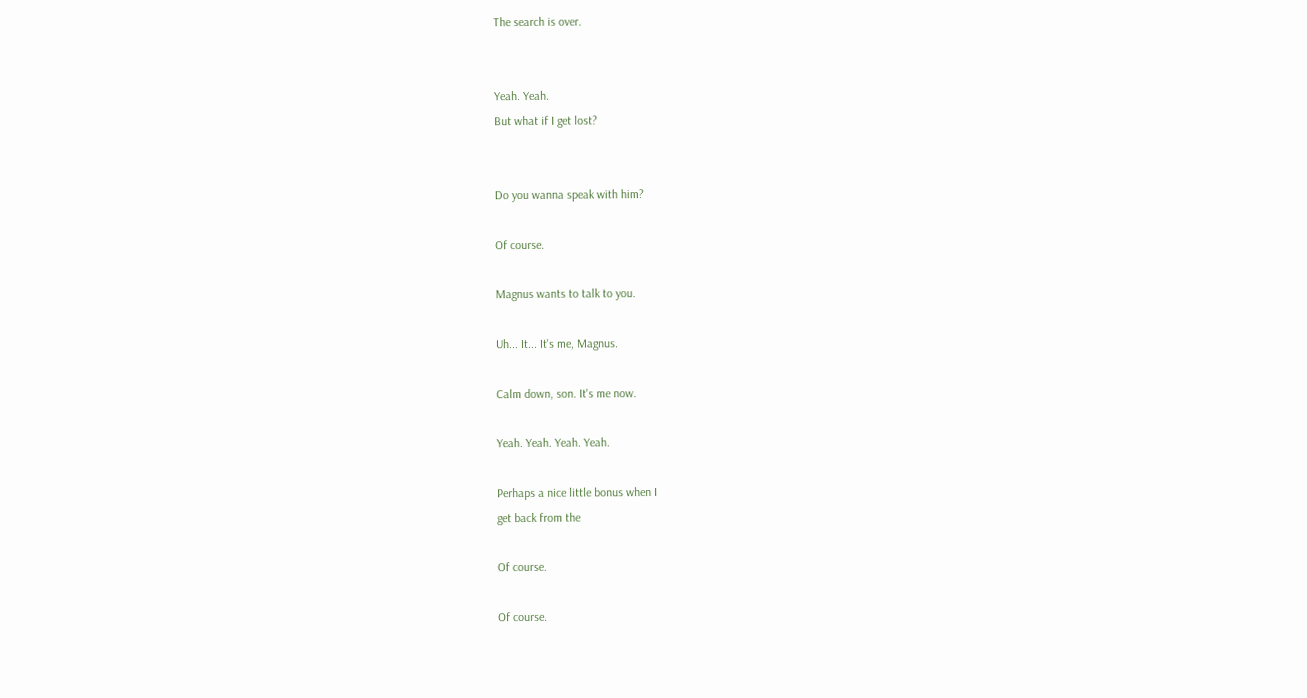The search is over.


Yeah. Yeah.
But what if I get lost?


Do you wanna speak with him?

Of course.

Magnus wants to talk to you.

Uh... It... It's me, Magnus.

Calm down, son. It's me now.

Yeah. Yeah. Yeah. Yeah.

Perhaps a nice little bonus when I
get back from the

Of course.

Of course.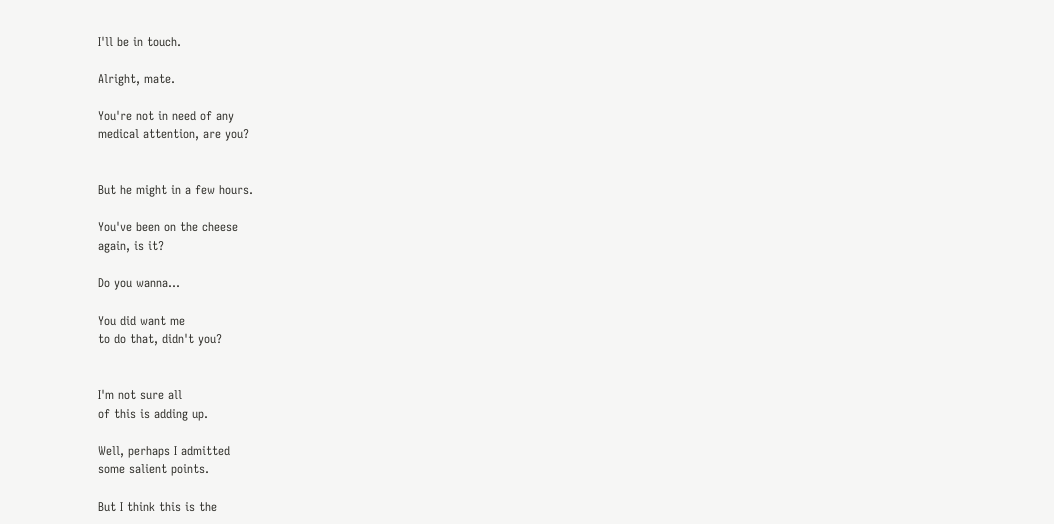I'll be in touch.

Alright, mate.

You're not in need of any
medical attention, are you?


But he might in a few hours.

You've been on the cheese
again, is it?

Do you wanna...

You did want me
to do that, didn't you?


I'm not sure all
of this is adding up.

Well, perhaps I admitted
some salient points.

But I think this is the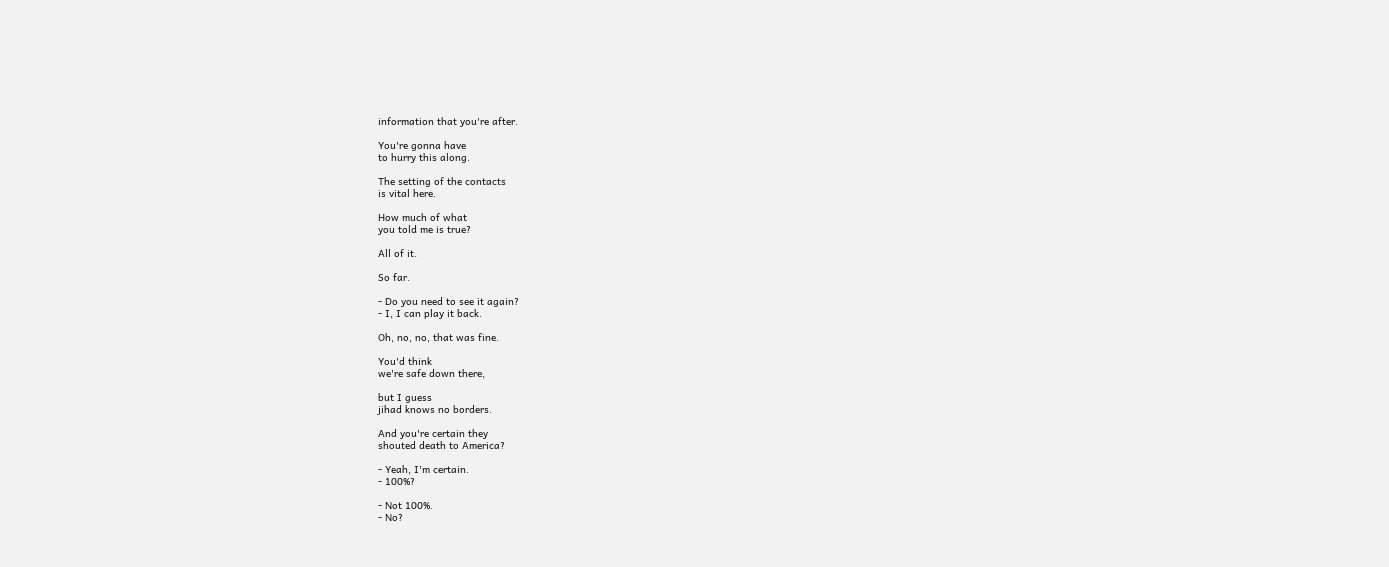information that you're after.

You're gonna have
to hurry this along.

The setting of the contacts
is vital here.

How much of what
you told me is true?

All of it.

So far.

- Do you need to see it again?
- I, I can play it back.

Oh, no, no, that was fine.

You'd think
we're safe down there,

but I guess
jihad knows no borders.

And you're certain they
shouted death to America?

- Yeah, I'm certain.
- 100%?

- Not 100%.
- No?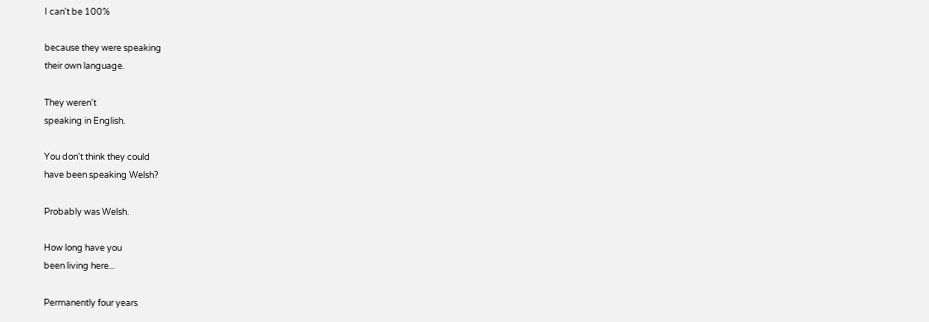I can't be 100%

because they were speaking
their own language.

They weren't
speaking in English.

You don't think they could
have been speaking Welsh?

Probably was Welsh.

How long have you
been living here...

Permanently four years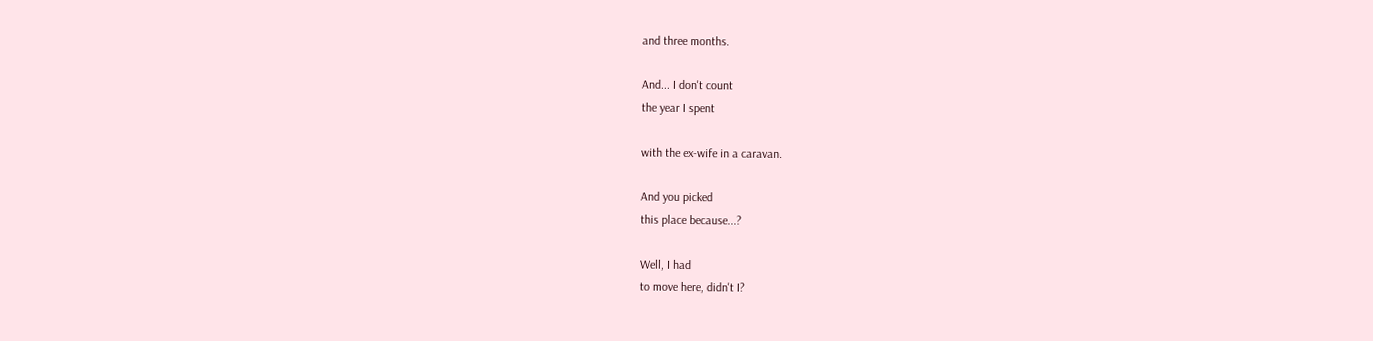and three months.

And... I don't count
the year I spent

with the ex-wife in a caravan.

And you picked
this place because...?

Well, I had
to move here, didn't I?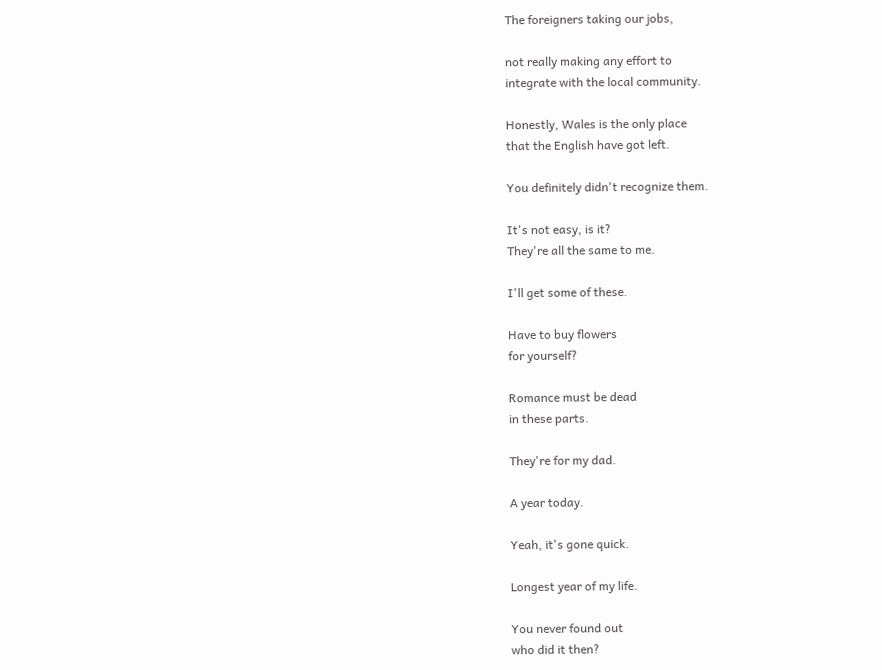The foreigners taking our jobs,

not really making any effort to
integrate with the local community.

Honestly, Wales is the only place
that the English have got left.

You definitely didn't recognize them.

It's not easy, is it?
They're all the same to me.

I'll get some of these.

Have to buy flowers
for yourself?

Romance must be dead
in these parts.

They're for my dad.

A year today.

Yeah, it's gone quick.

Longest year of my life.

You never found out
who did it then?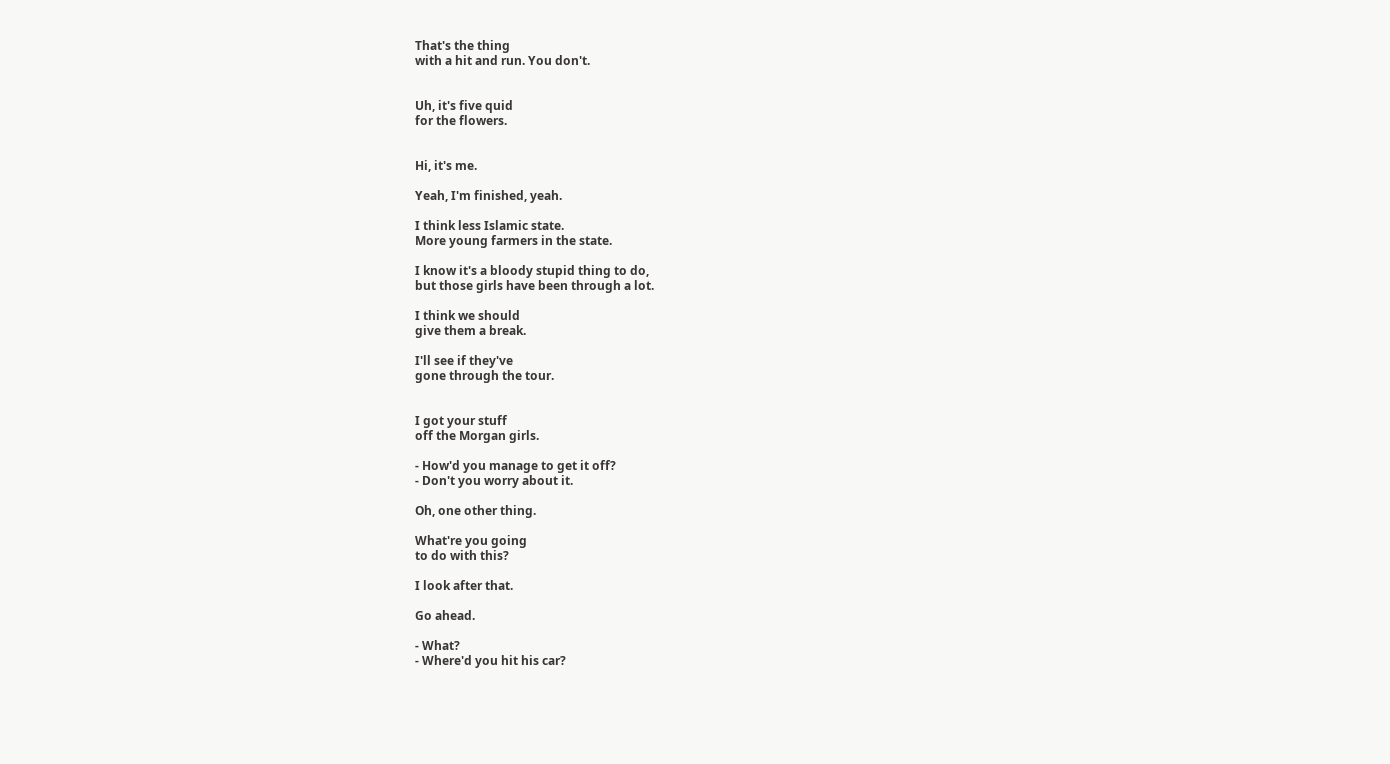That's the thing
with a hit and run. You don't.


Uh, it's five quid
for the flowers.


Hi, it's me.

Yeah, I'm finished, yeah.

I think less Islamic state.
More young farmers in the state.

I know it's a bloody stupid thing to do,
but those girls have been through a lot.

I think we should
give them a break.

I'll see if they've
gone through the tour.


I got your stuff
off the Morgan girls.

- How'd you manage to get it off?
- Don't you worry about it.

Oh, one other thing.

What're you going
to do with this?

I look after that.

Go ahead.

- What?
- Where'd you hit his car?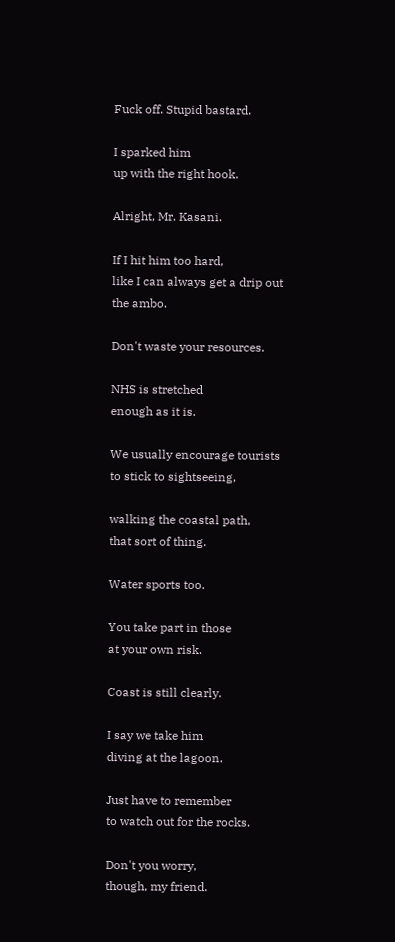Fuck off. Stupid bastard.

I sparked him
up with the right hook.

Alright, Mr. Kasani.

If I hit him too hard,
like I can always get a drip out the ambo.

Don't waste your resources.

NHS is stretched
enough as it is.

We usually encourage tourists
to stick to sightseeing,

walking the coastal path,
that sort of thing.

Water sports too.

You take part in those
at your own risk.

Coast is still clearly.

I say we take him
diving at the lagoon.

Just have to remember
to watch out for the rocks.

Don't you worry,
though, my friend.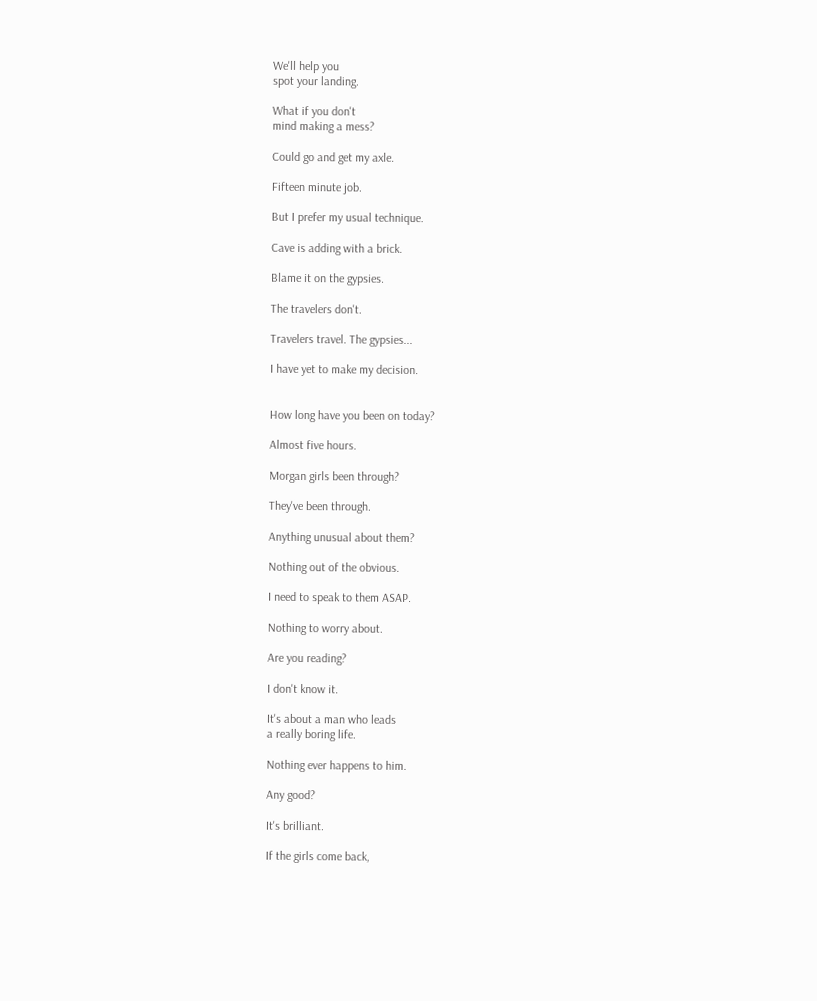We'll help you
spot your landing.

What if you don't
mind making a mess?

Could go and get my axle.

Fifteen minute job.

But I prefer my usual technique.

Cave is adding with a brick.

Blame it on the gypsies.

The travelers don't.

Travelers travel. The gypsies...

I have yet to make my decision.


How long have you been on today?

Almost five hours.

Morgan girls been through?

They've been through.

Anything unusual about them?

Nothing out of the obvious.

I need to speak to them ASAP.

Nothing to worry about.

Are you reading?

I don't know it.

It's about a man who leads
a really boring life.

Nothing ever happens to him.

Any good?

It's brilliant.

If the girls come back,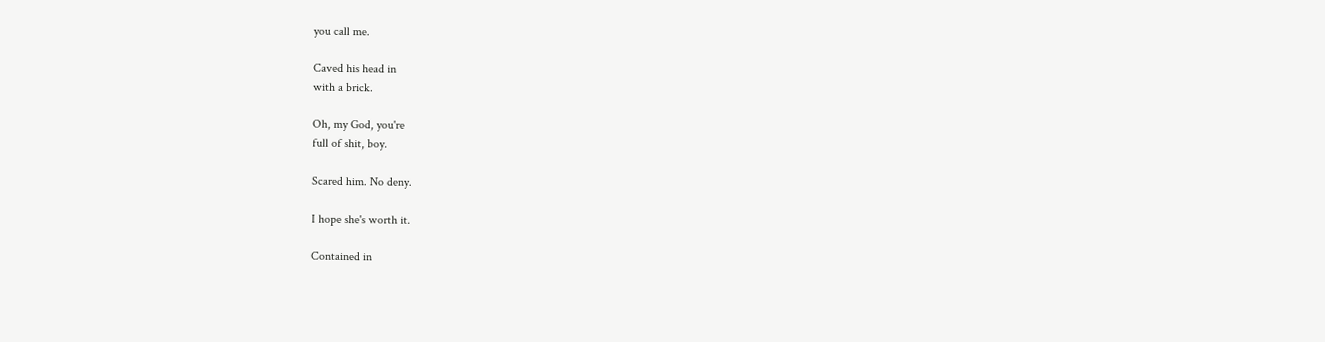you call me.

Caved his head in
with a brick.

Oh, my God, you're
full of shit, boy.

Scared him. No deny.

I hope she's worth it.

Contained in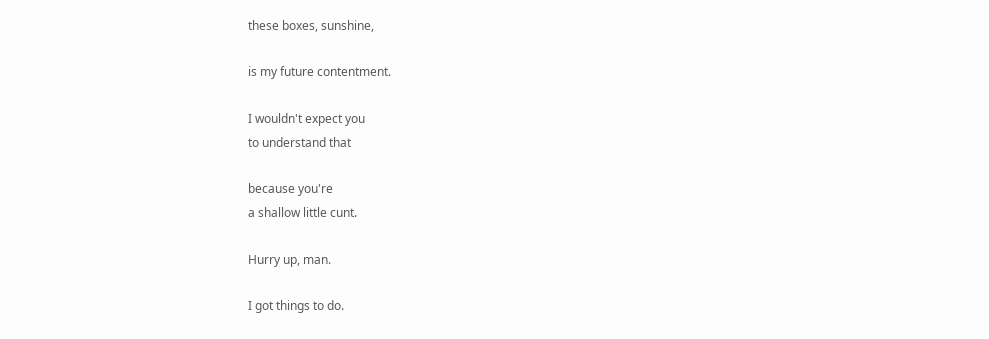these boxes, sunshine,

is my future contentment.

I wouldn't expect you
to understand that

because you're
a shallow little cunt.

Hurry up, man.

I got things to do.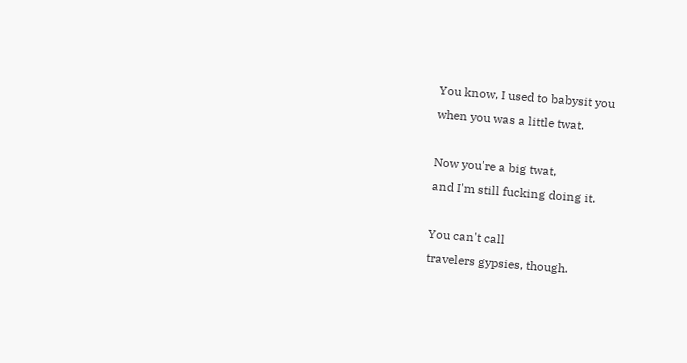You know, I used to babysit you
when you was a little twat.

Now you're a big twat,
and I'm still fucking doing it.

You can't call
travelers gypsies, though.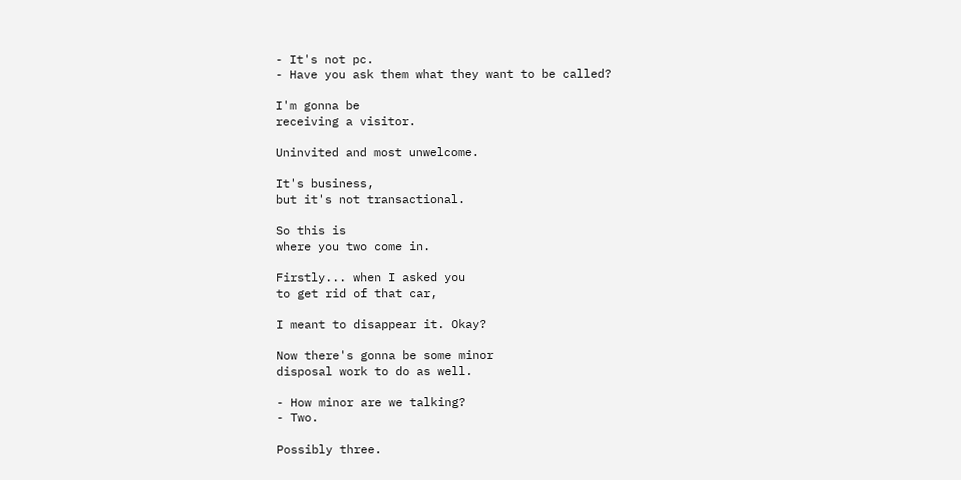- It's not pc.
- Have you ask them what they want to be called?

I'm gonna be
receiving a visitor.

Uninvited and most unwelcome.

It's business,
but it's not transactional.

So this is
where you two come in.

Firstly... when I asked you
to get rid of that car,

I meant to disappear it. Okay?

Now there's gonna be some minor
disposal work to do as well.

- How minor are we talking?
- Two.

Possibly three.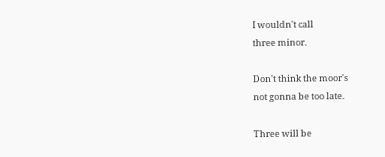I wouldn't call
three minor.

Don't think the moor's
not gonna be too late.

Three will be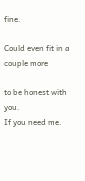fine.

Could even fit in a couple more

to be honest with you.
If you need me.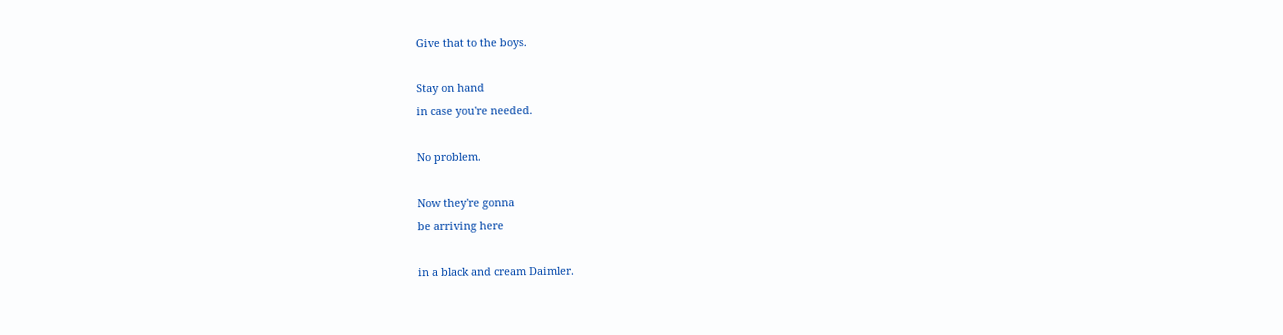Give that to the boys.

Stay on hand
in case you're needed.

No problem.

Now they're gonna
be arriving here

in a black and cream Daimler.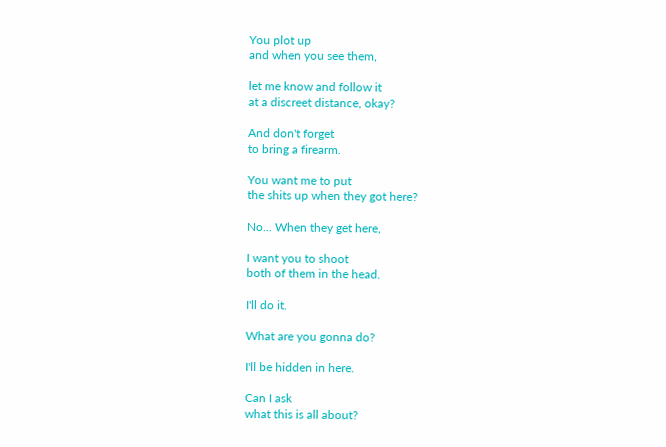You plot up
and when you see them,

let me know and follow it
at a discreet distance, okay?

And don't forget
to bring a firearm.

You want me to put
the shits up when they got here?

No... When they get here,

I want you to shoot
both of them in the head.

I'll do it.

What are you gonna do?

I'll be hidden in here.

Can I ask
what this is all about?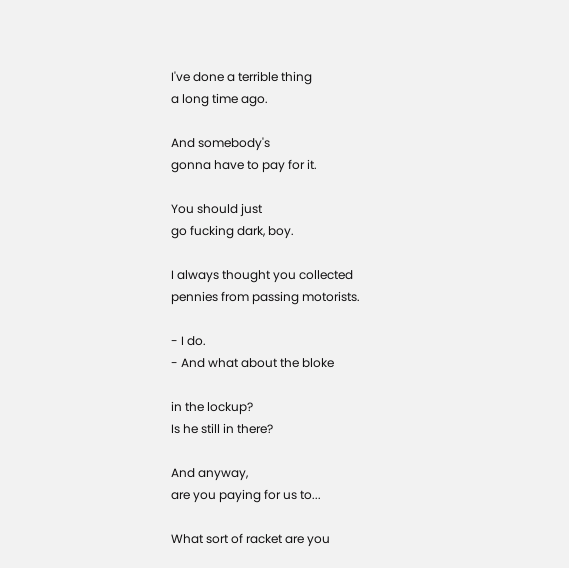I've done a terrible thing
a long time ago.

And somebody's
gonna have to pay for it.

You should just
go fucking dark, boy.

I always thought you collected
pennies from passing motorists.

- I do.
- And what about the bloke

in the lockup?
Is he still in there?

And anyway,
are you paying for us to...

What sort of racket are you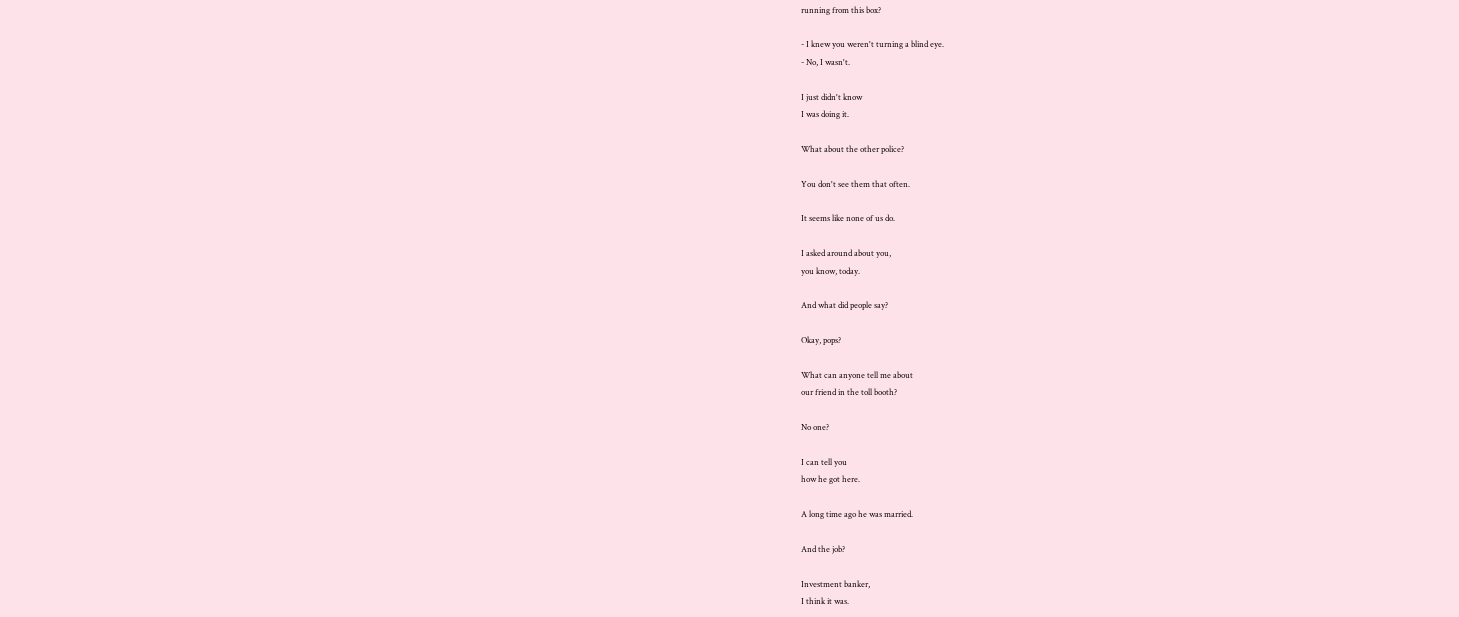running from this box?

- I knew you weren't turning a blind eye.
- No, I wasn't.

I just didn't know
I was doing it.

What about the other police?

You don't see them that often.

It seems like none of us do.

I asked around about you,
you know, today.

And what did people say?

Okay, pops?

What can anyone tell me about
our friend in the toll booth?

No one?

I can tell you
how he got here.

A long time ago he was married.

And the job?

Investment banker,
I think it was.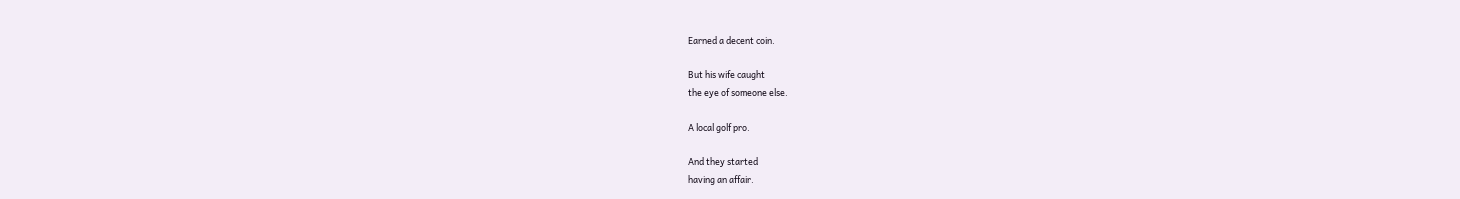Earned a decent coin.

But his wife caught
the eye of someone else.

A local golf pro.

And they started
having an affair.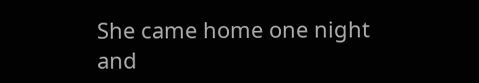She came home one night
and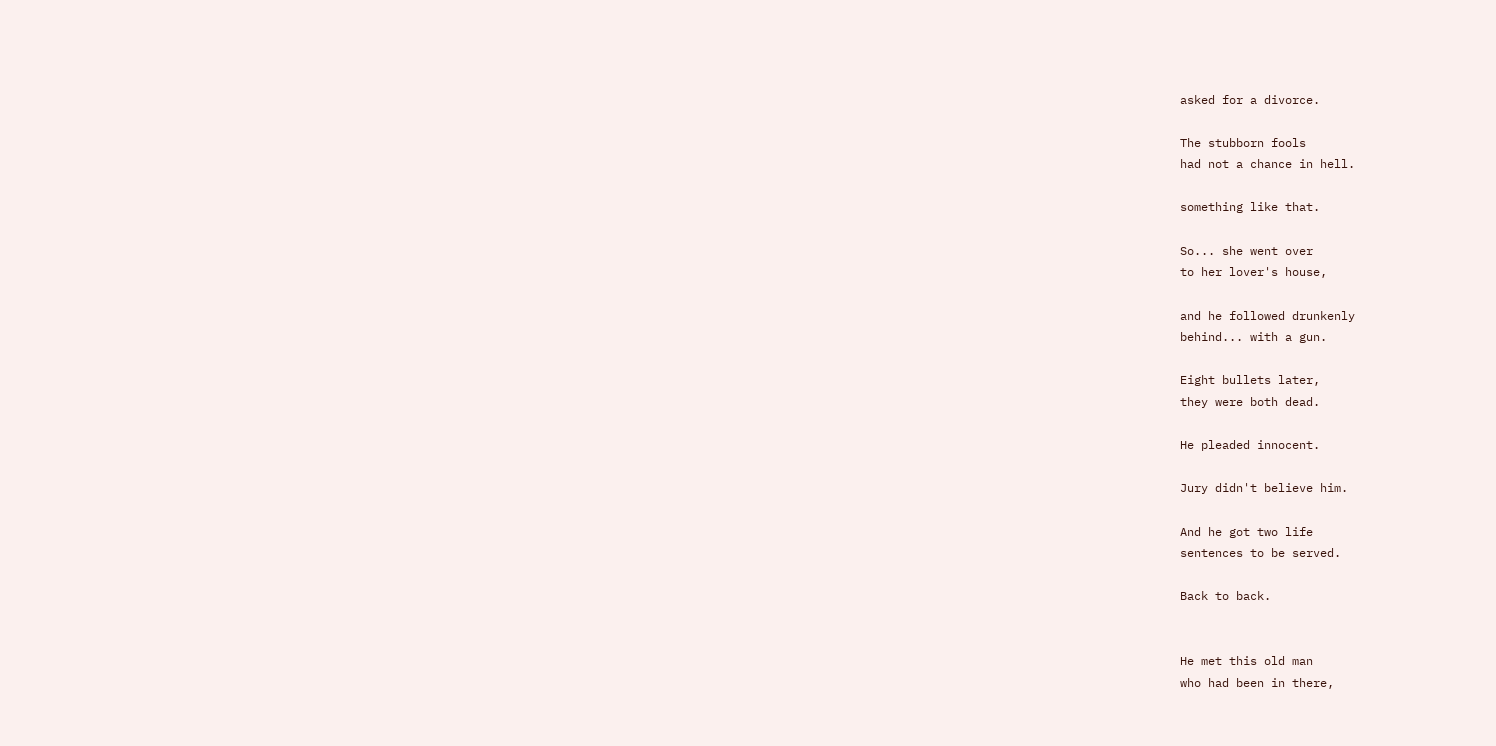asked for a divorce.

The stubborn fools
had not a chance in hell.

something like that.

So... she went over
to her lover's house,

and he followed drunkenly
behind... with a gun.

Eight bullets later,
they were both dead.

He pleaded innocent.

Jury didn't believe him.

And he got two life
sentences to be served.

Back to back.


He met this old man
who had been in there,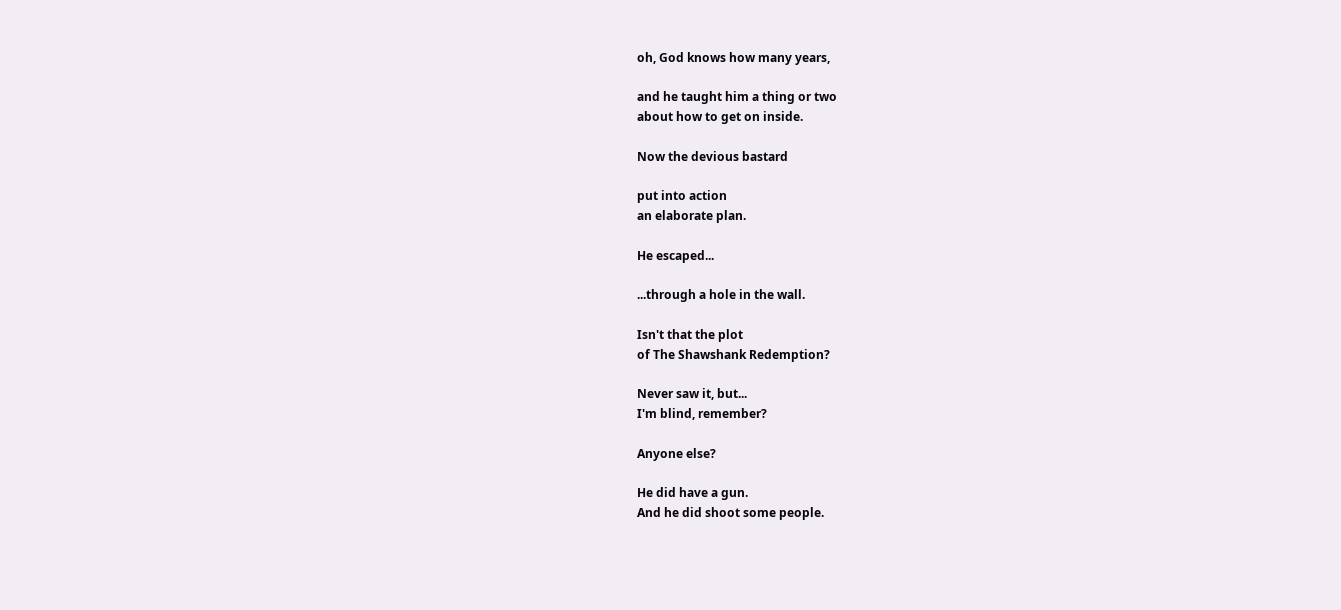oh, God knows how many years,

and he taught him a thing or two
about how to get on inside.

Now the devious bastard

put into action
an elaborate plan.

He escaped...

...through a hole in the wall.

Isn't that the plot
of The Shawshank Redemption?

Never saw it, but...
I'm blind, remember?

Anyone else?

He did have a gun.
And he did shoot some people.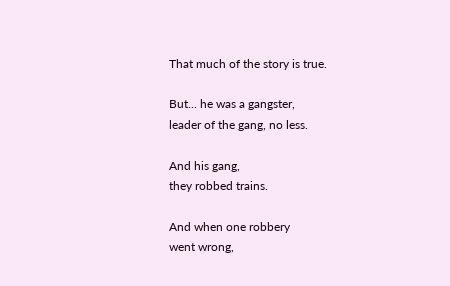That much of the story is true.

But... he was a gangster,
leader of the gang, no less.

And his gang,
they robbed trains.

And when one robbery
went wrong,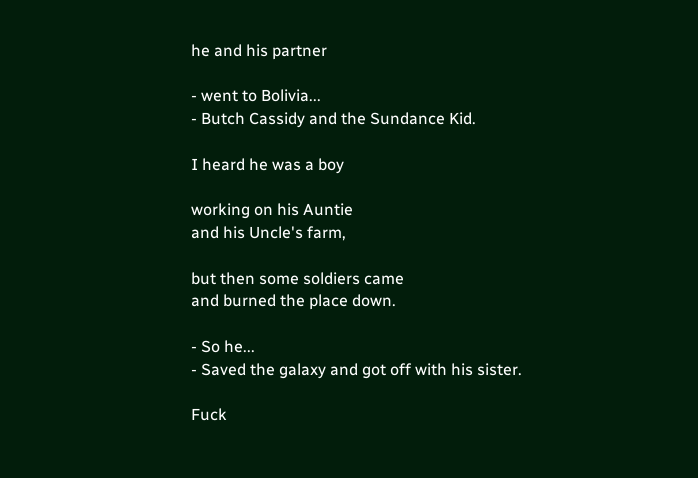he and his partner

- went to Bolivia...
- Butch Cassidy and the Sundance Kid.

I heard he was a boy

working on his Auntie
and his Uncle's farm,

but then some soldiers came
and burned the place down.

- So he...
- Saved the galaxy and got off with his sister.

Fuck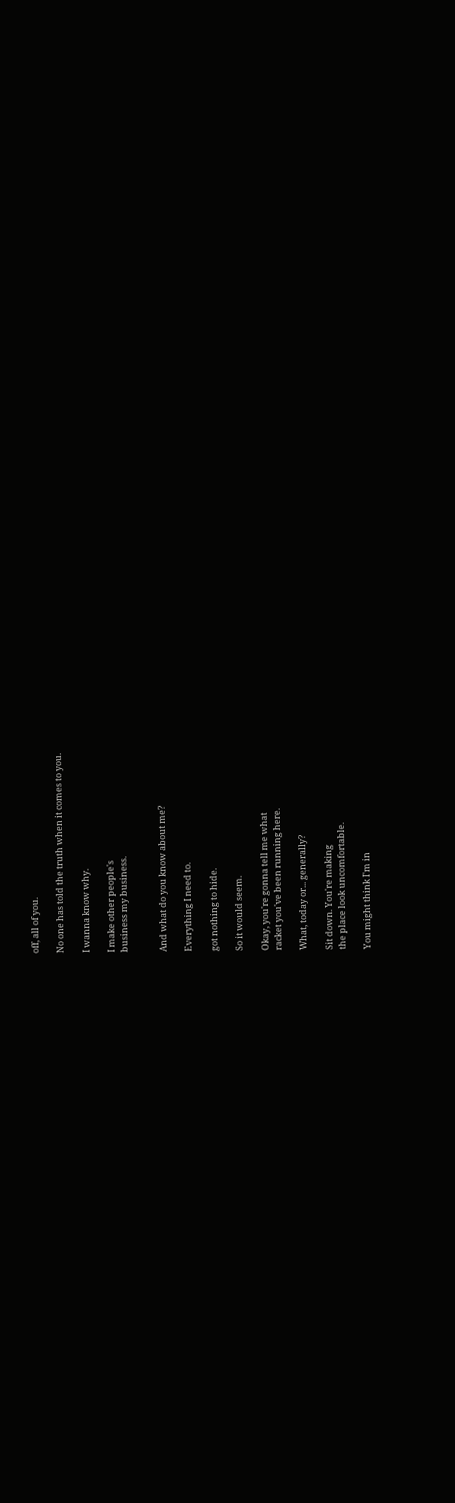off, all of you.

No one has told the truth when it comes to you.

I wanna know why.

I make other people's
business my business.


And what do you know about me?

Everything I need to.

got nothing to hide.

So it would seem.

Okay, you're gonna tell me what
racket you've been running here.

What, today or... generally?

Sit down. You're making
the place look uncomfortable.

You might think I'm in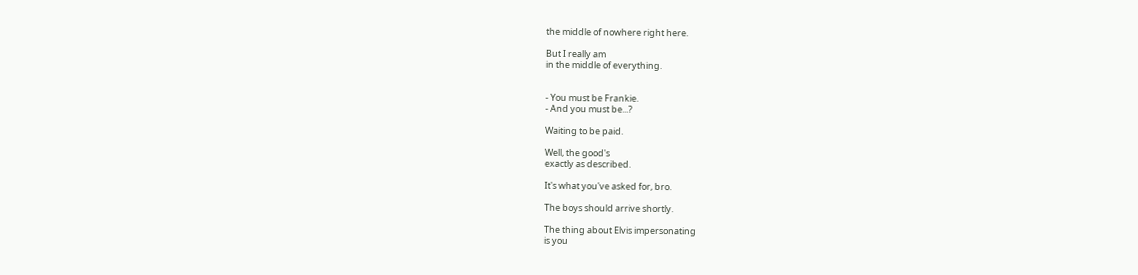the middle of nowhere right here.

But I really am
in the middle of everything.


- You must be Frankie.
- And you must be...?

Waiting to be paid.

Well, the good's
exactly as described.

It's what you've asked for, bro.

The boys should arrive shortly.

The thing about Elvis impersonating
is you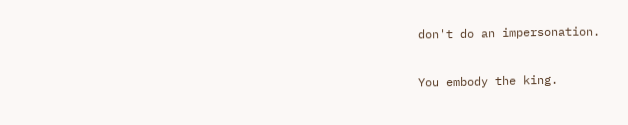don't do an impersonation.

You embody the king.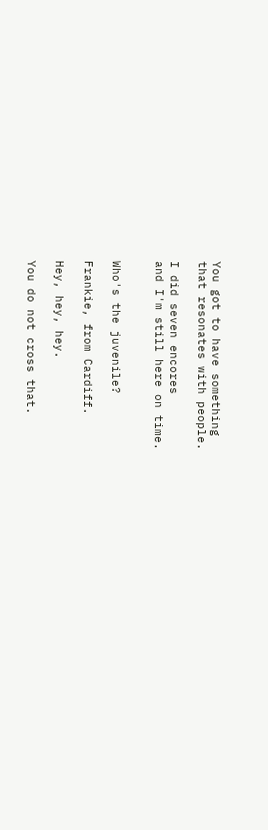You got to have something
that resonates with people.

I did seven encores
and I'm still here on time.


Who's the juvenile?

Frankie, from Cardiff.

Hey, hey, hey.

You do not cross that.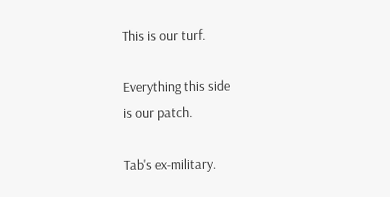This is our turf.

Everything this side
is our patch.

Tab's ex-military.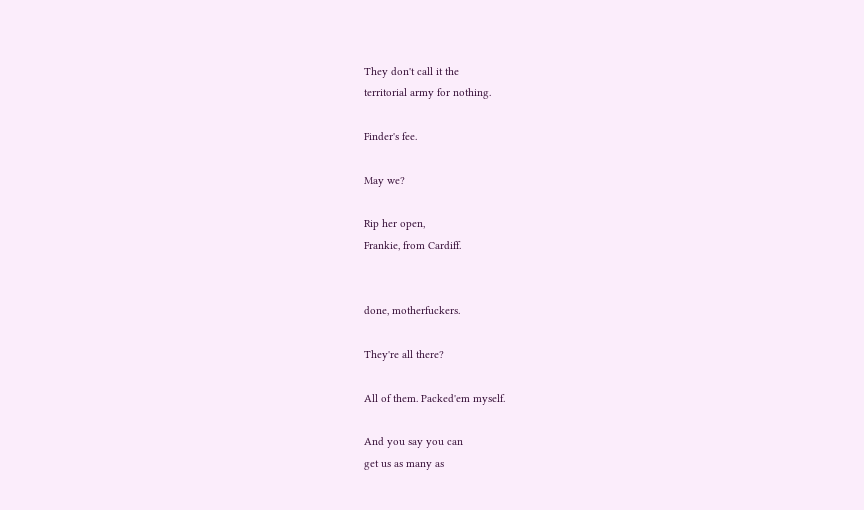They don't call it the
territorial army for nothing.

Finder's fee.

May we?

Rip her open,
Frankie, from Cardiff.


done, motherfuckers.

They're all there?

All of them. Packed'em myself.

And you say you can
get us as many as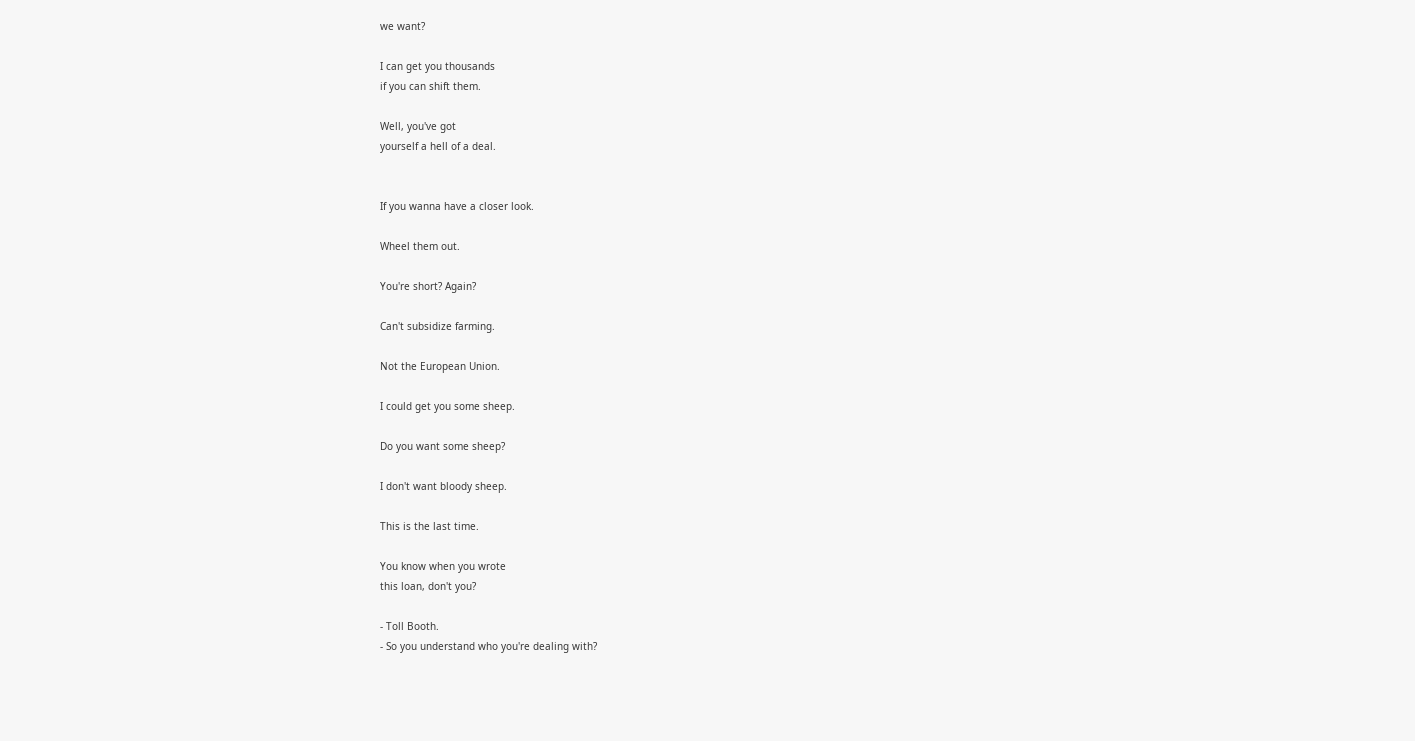we want?

I can get you thousands
if you can shift them.

Well, you've got
yourself a hell of a deal.


If you wanna have a closer look.

Wheel them out.

You're short? Again?

Can't subsidize farming.

Not the European Union.

I could get you some sheep.

Do you want some sheep?

I don't want bloody sheep.

This is the last time.

You know when you wrote
this loan, don't you?

- Toll Booth.
- So you understand who you're dealing with?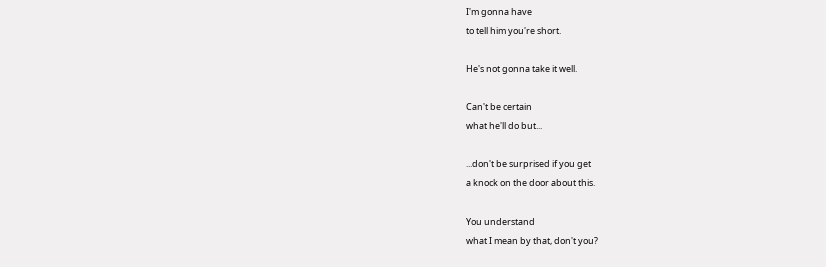I'm gonna have
to tell him you're short.

He's not gonna take it well.

Can't be certain
what he'll do but...

...don't be surprised if you get
a knock on the door about this.

You understand
what I mean by that, don't you?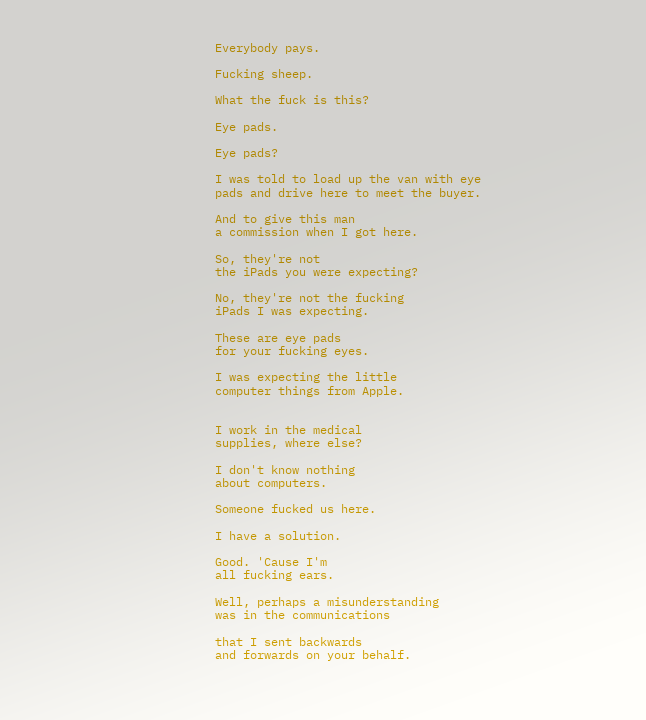Everybody pays.

Fucking sheep.

What the fuck is this?

Eye pads.

Eye pads?

I was told to load up the van with eye
pads and drive here to meet the buyer.

And to give this man
a commission when I got here.

So, they're not
the iPads you were expecting?

No, they're not the fucking
iPads I was expecting.

These are eye pads
for your fucking eyes.

I was expecting the little
computer things from Apple.


I work in the medical
supplies, where else?

I don't know nothing
about computers.

Someone fucked us here.

I have a solution.

Good. 'Cause I'm
all fucking ears.

Well, perhaps a misunderstanding
was in the communications

that I sent backwards
and forwards on your behalf.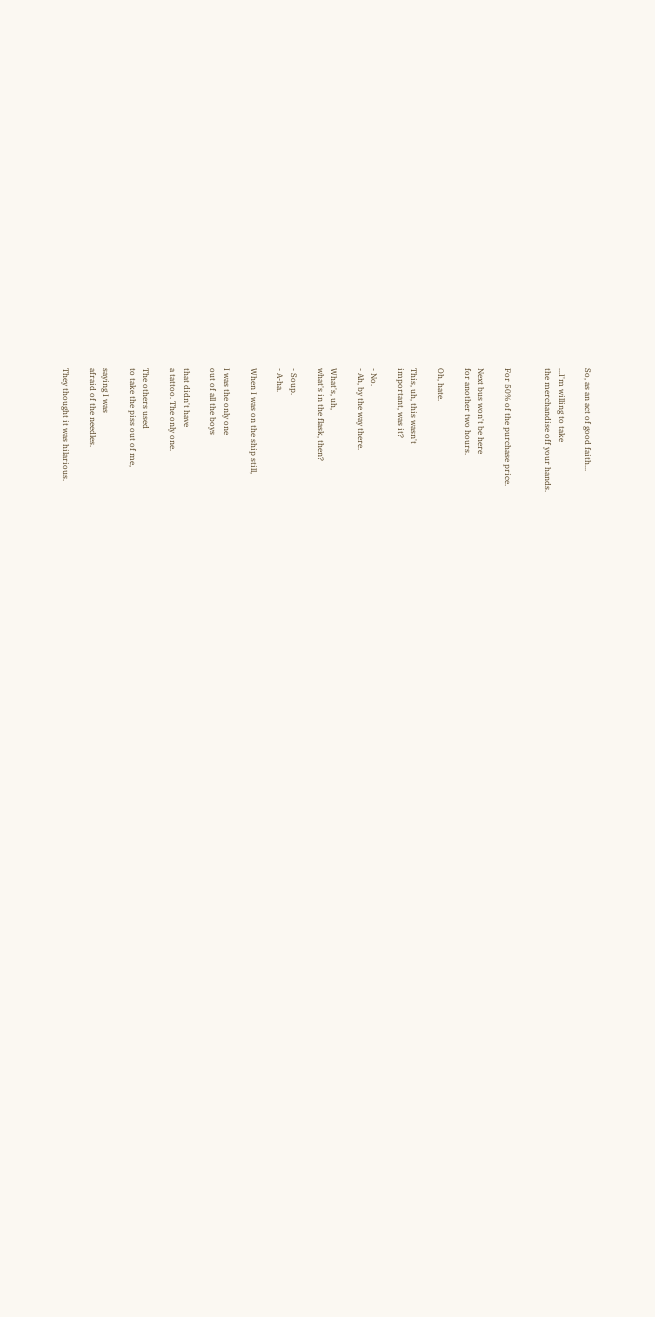So, as an act of good faith...

...I'm willing to take
the merchandise off your hands.


For 50% of the purchase price.

Next bus won't be here
for another two hours.

Oh, hate.

This, uh, this wasn't
important, was it?

- No.
- Ah, by the way there.

What's, uh,
what's in the flask, then?

- Soup.
- A-ha.

When I was on the ship still,

I was the only one
out of all the boys

that didn't have
a tattoo. The only one.

The others used
to take the piss out of me,

saying I was
afraid of the needles.

They thought it was hilarious.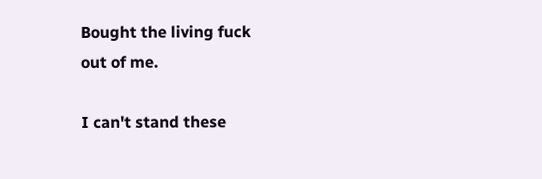Bought the living fuck
out of me.

I can't stand these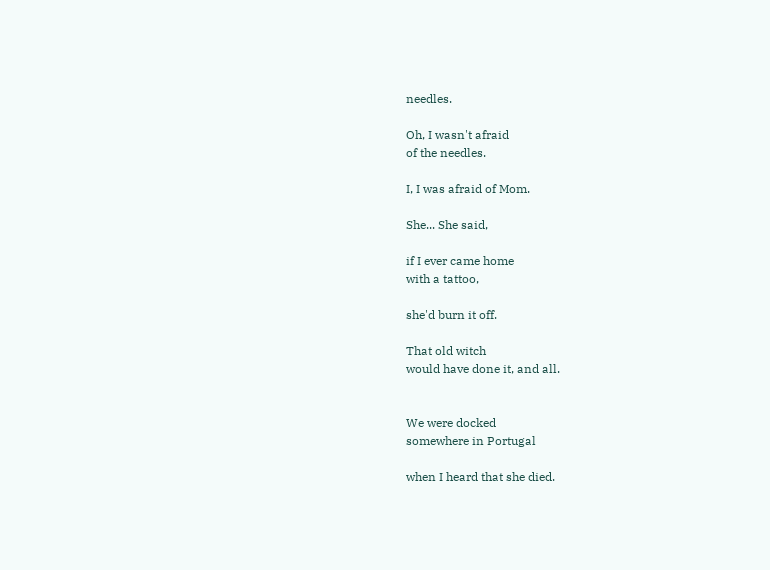needles.

Oh, I wasn't afraid
of the needles.

I, I was afraid of Mom.

She... She said,

if I ever came home
with a tattoo,

she'd burn it off.

That old witch
would have done it, and all.


We were docked
somewhere in Portugal

when I heard that she died.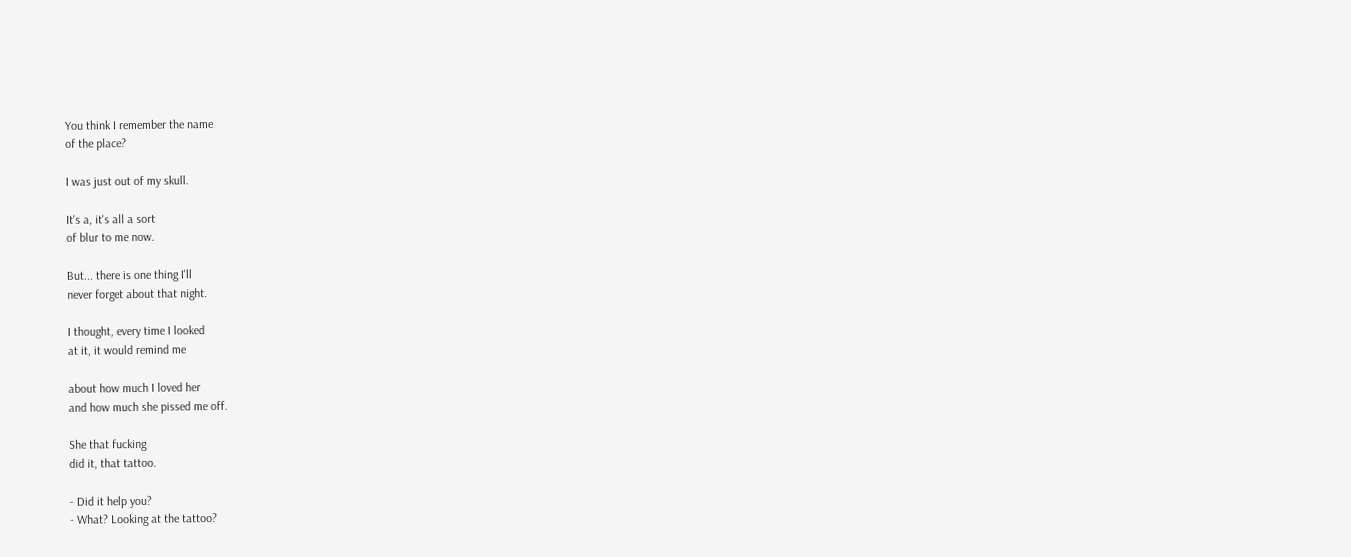You think I remember the name
of the place?

I was just out of my skull.

It's a, it's all a sort
of blur to me now.

But... there is one thing I'll
never forget about that night.

I thought, every time I looked
at it, it would remind me

about how much I loved her
and how much she pissed me off.

She that fucking
did it, that tattoo.

- Did it help you?
- What? Looking at the tattoo?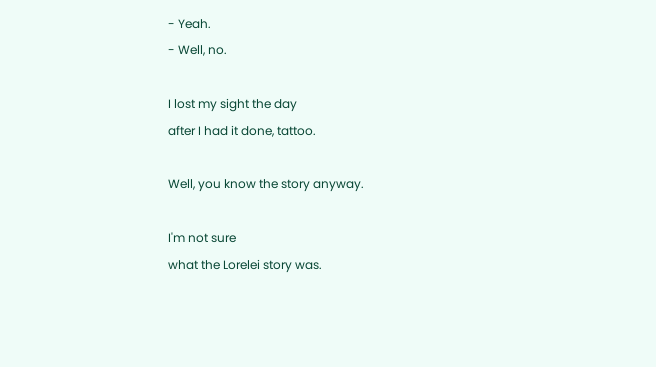- Yeah.
- Well, no.

I lost my sight the day
after I had it done, tattoo.

Well, you know the story anyway.

I'm not sure
what the Lorelei story was.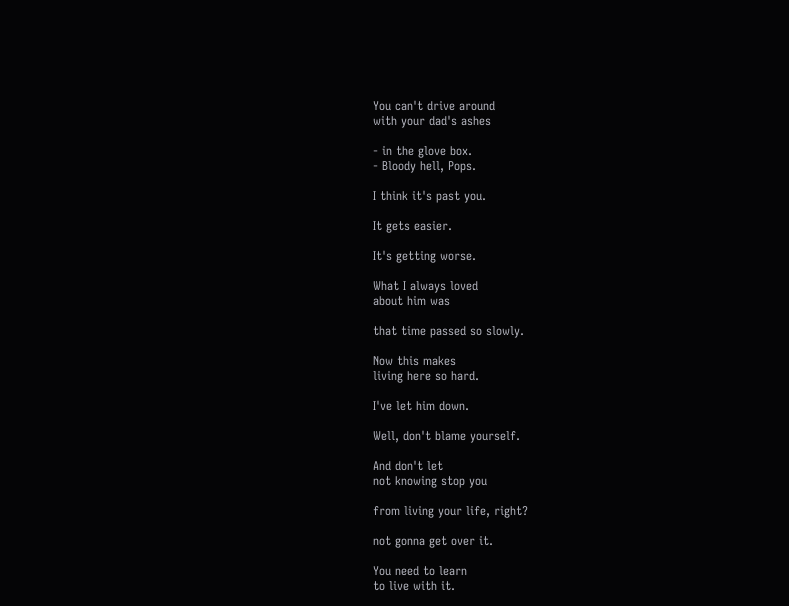You can't drive around
with your dad's ashes

- in the glove box.
- Bloody hell, Pops.

I think it's past you.

It gets easier.

It's getting worse.

What I always loved
about him was

that time passed so slowly.

Now this makes
living here so hard.

I've let him down.

Well, don't blame yourself.

And don't let
not knowing stop you

from living your life, right?

not gonna get over it.

You need to learn
to live with it.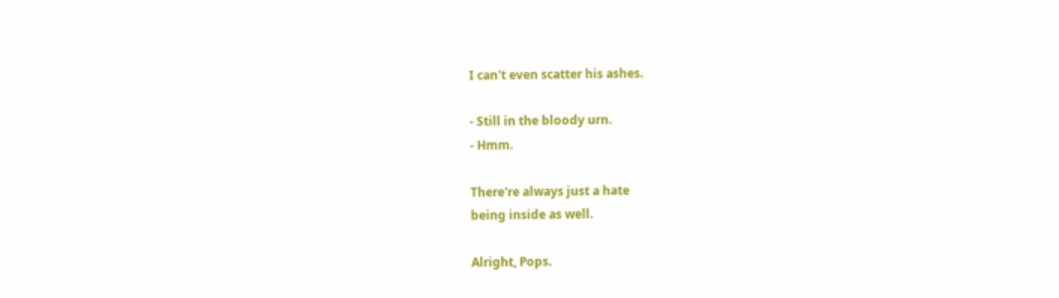I can't even scatter his ashes.

- Still in the bloody urn.
- Hmm.

There're always just a hate
being inside as well.

Alright, Pops.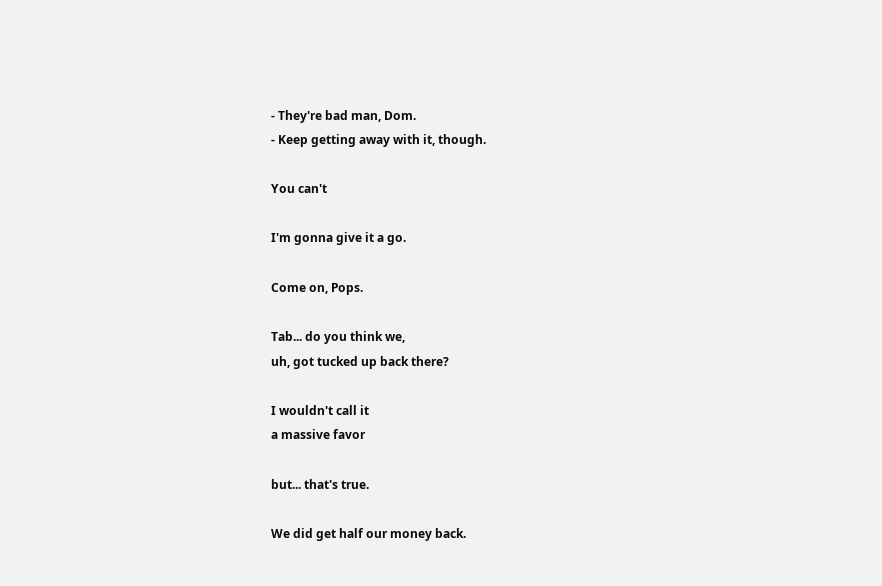- They're bad man, Dom.
- Keep getting away with it, though.

You can't

I'm gonna give it a go.

Come on, Pops.

Tab... do you think we,
uh, got tucked up back there?

I wouldn't call it
a massive favor

but... that's true.

We did get half our money back.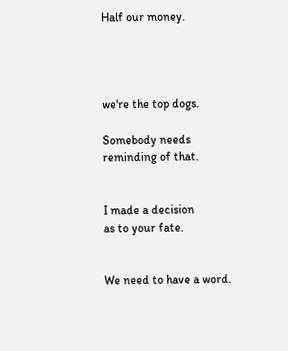Half our money.




we're the top dogs.

Somebody needs
reminding of that.


I made a decision
as to your fate.


We need to have a word.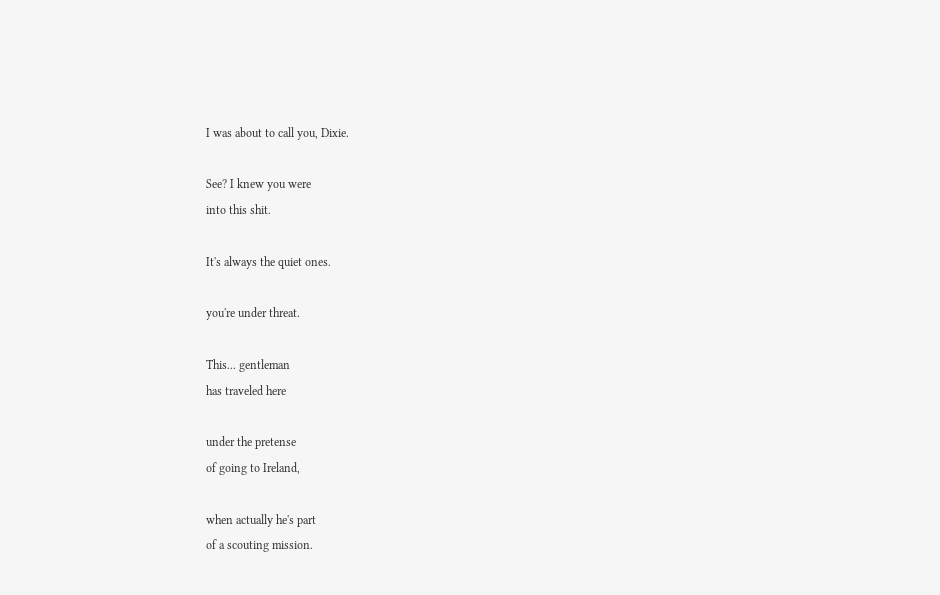I was about to call you, Dixie.

See? I knew you were
into this shit.

It's always the quiet ones.

you're under threat.

This... gentleman
has traveled here

under the pretense
of going to Ireland,

when actually he's part
of a scouting mission.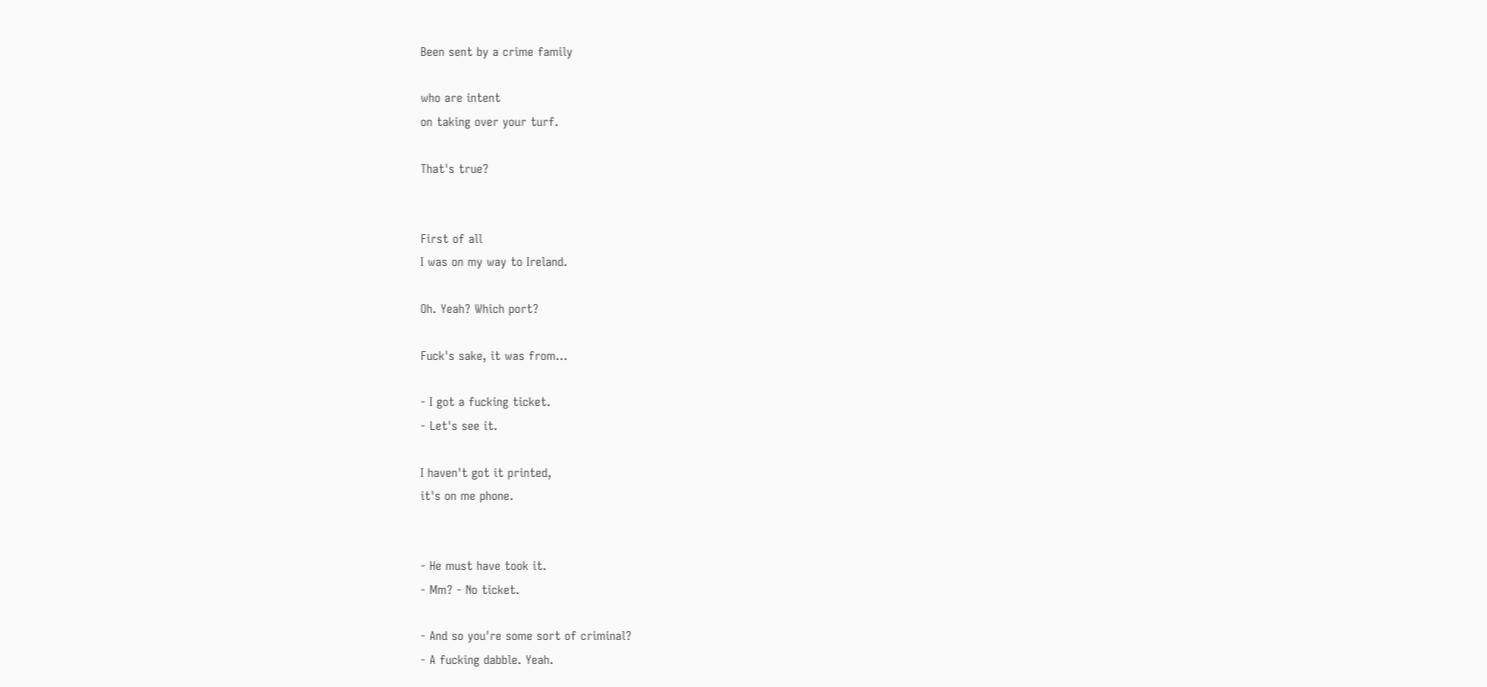Been sent by a crime family

who are intent
on taking over your turf.

That's true?


First of all
I was on my way to Ireland.

Oh. Yeah? Which port?

Fuck's sake, it was from...

- I got a fucking ticket.
- Let's see it.

I haven't got it printed,
it's on me phone.


- He must have took it.
- Mm? - No ticket.

- And so you're some sort of criminal?
- A fucking dabble. Yeah.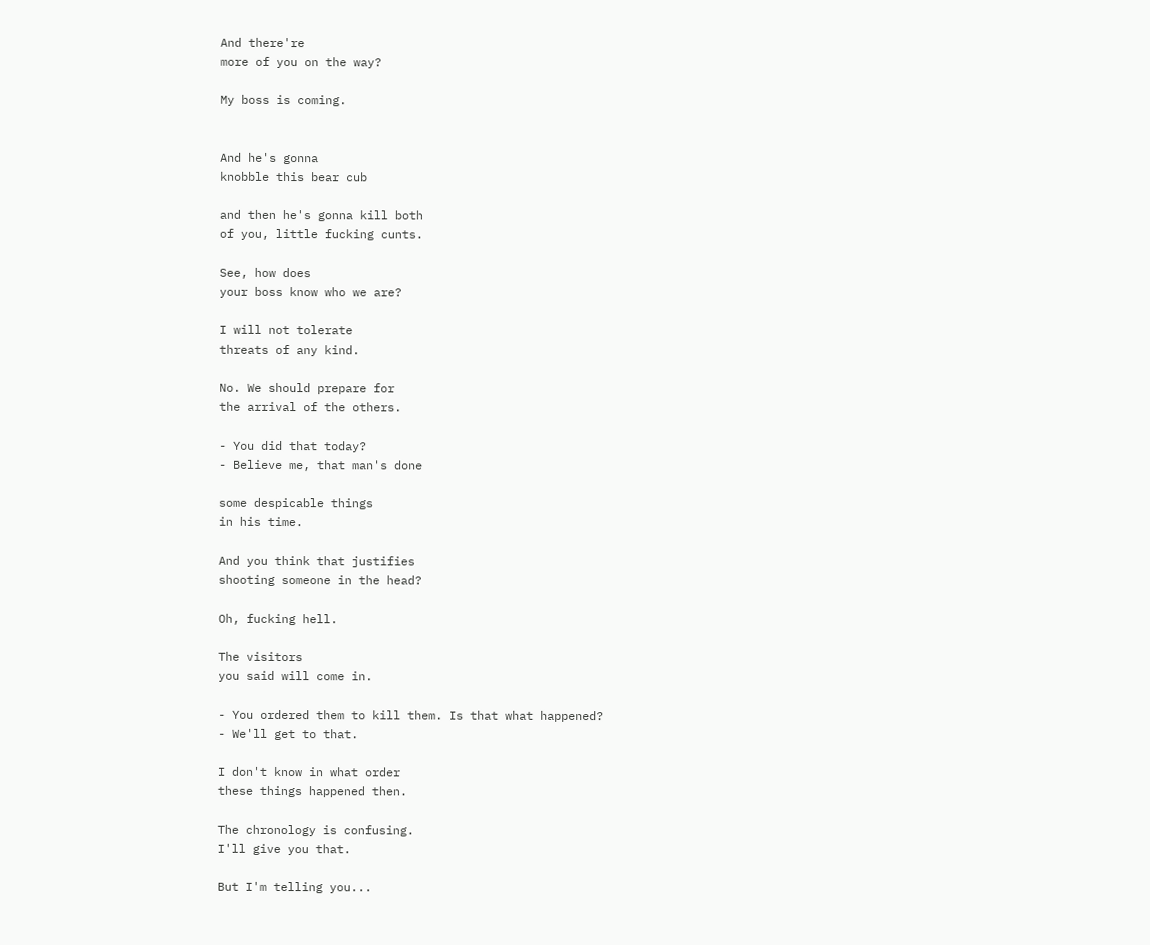And there're
more of you on the way?

My boss is coming.


And he's gonna
knobble this bear cub

and then he's gonna kill both
of you, little fucking cunts.

See, how does
your boss know who we are?

I will not tolerate
threats of any kind.

No. We should prepare for
the arrival of the others.

- You did that today?
- Believe me, that man's done

some despicable things
in his time.

And you think that justifies
shooting someone in the head?

Oh, fucking hell.

The visitors
you said will come in.

- You ordered them to kill them. Is that what happened?
- We'll get to that.

I don't know in what order
these things happened then.

The chronology is confusing.
I'll give you that.

But I'm telling you...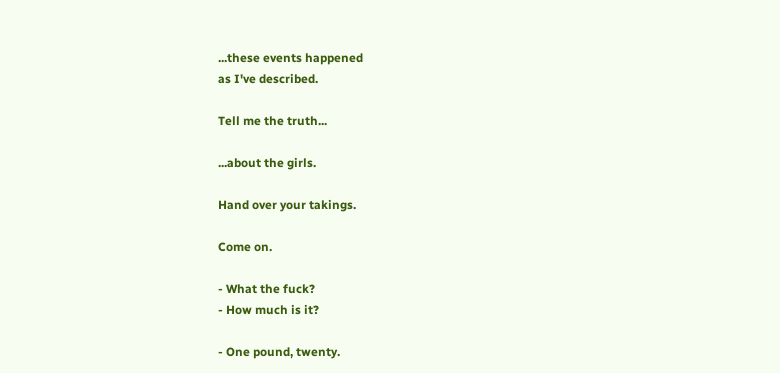...these events happened
as I've described.

Tell me the truth...

...about the girls.

Hand over your takings.

Come on.

- What the fuck?
- How much is it?

- One pound, twenty.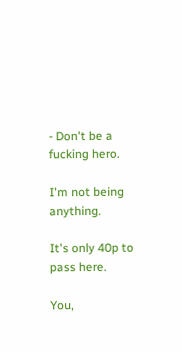- Don't be a fucking hero.

I'm not being anything.

It's only 40p to pass here.

You,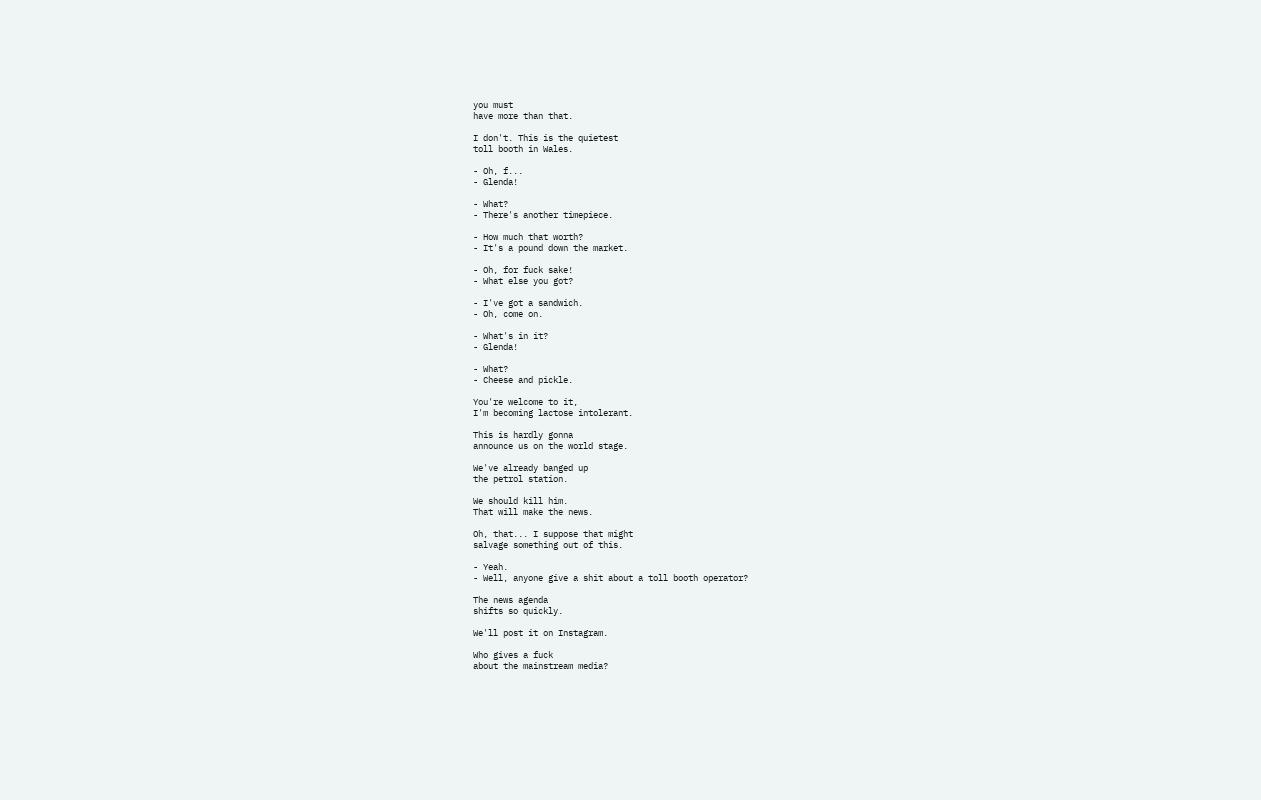you must
have more than that.

I don't. This is the quietest
toll booth in Wales.

- Oh, f...
- Glenda!

- What?
- There's another timepiece.

- How much that worth?
- It's a pound down the market.

- Oh, for fuck sake!
- What else you got?

- I've got a sandwich.
- Oh, come on.

- What's in it?
- Glenda!

- What?
- Cheese and pickle.

You're welcome to it,
I'm becoming lactose intolerant.

This is hardly gonna
announce us on the world stage.

We've already banged up
the petrol station.

We should kill him.
That will make the news.

Oh, that... I suppose that might
salvage something out of this.

- Yeah.
- Well, anyone give a shit about a toll booth operator?

The news agenda
shifts so quickly.

We'll post it on Instagram.

Who gives a fuck
about the mainstream media?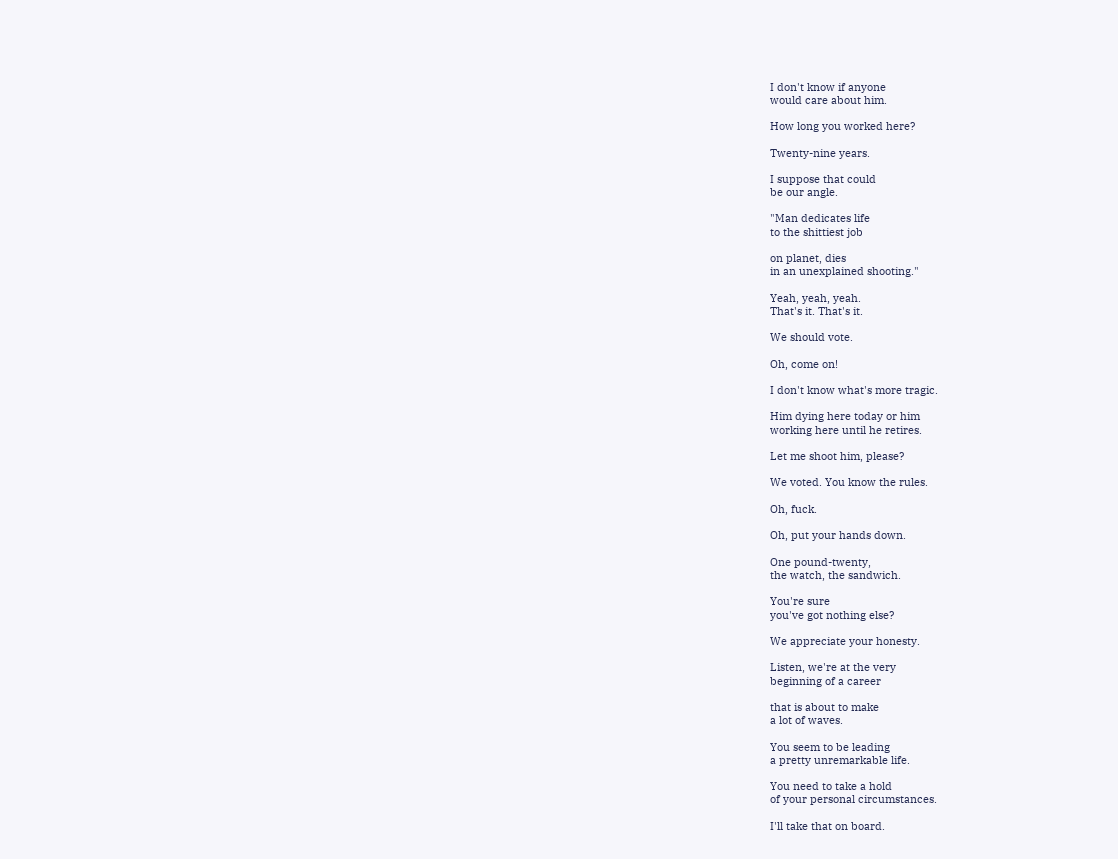I don't know if anyone
would care about him.

How long you worked here?

Twenty-nine years.

I suppose that could
be our angle.

"Man dedicates life
to the shittiest job

on planet, dies
in an unexplained shooting."

Yeah, yeah, yeah.
That's it. That's it.

We should vote.

Oh, come on!

I don't know what's more tragic.

Him dying here today or him
working here until he retires.

Let me shoot him, please?

We voted. You know the rules.

Oh, fuck.

Oh, put your hands down.

One pound-twenty,
the watch, the sandwich.

You're sure
you've got nothing else?

We appreciate your honesty.

Listen, we're at the very
beginning of a career

that is about to make
a lot of waves.

You seem to be leading
a pretty unremarkable life.

You need to take a hold
of your personal circumstances.

I'll take that on board.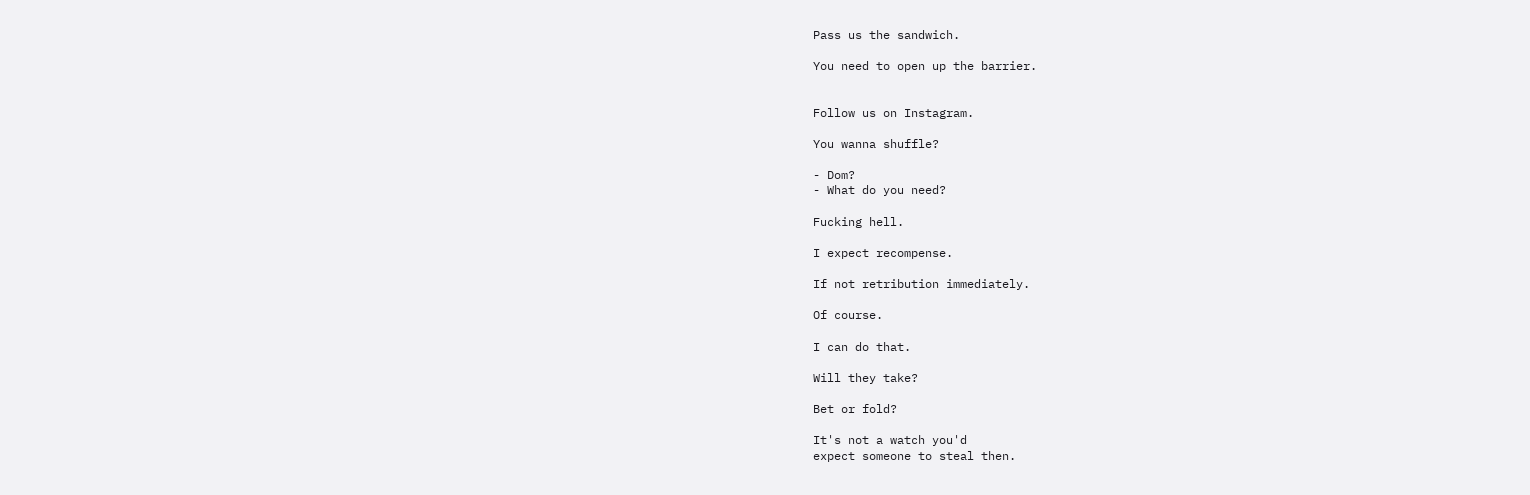Pass us the sandwich.

You need to open up the barrier.


Follow us on Instagram.

You wanna shuffle?

- Dom?
- What do you need?

Fucking hell.

I expect recompense.

If not retribution immediately.

Of course.

I can do that.

Will they take?

Bet or fold?

It's not a watch you'd
expect someone to steal then.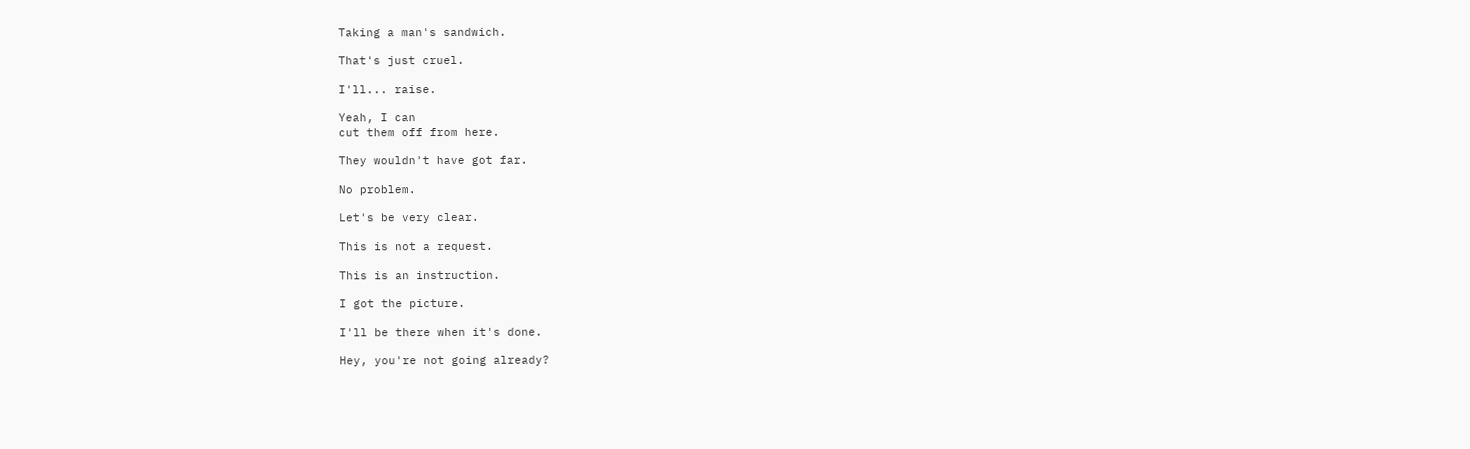Taking a man's sandwich.

That's just cruel.

I'll... raise.

Yeah, I can
cut them off from here.

They wouldn't have got far.

No problem.

Let's be very clear.

This is not a request.

This is an instruction.

I got the picture.

I'll be there when it's done.

Hey, you're not going already?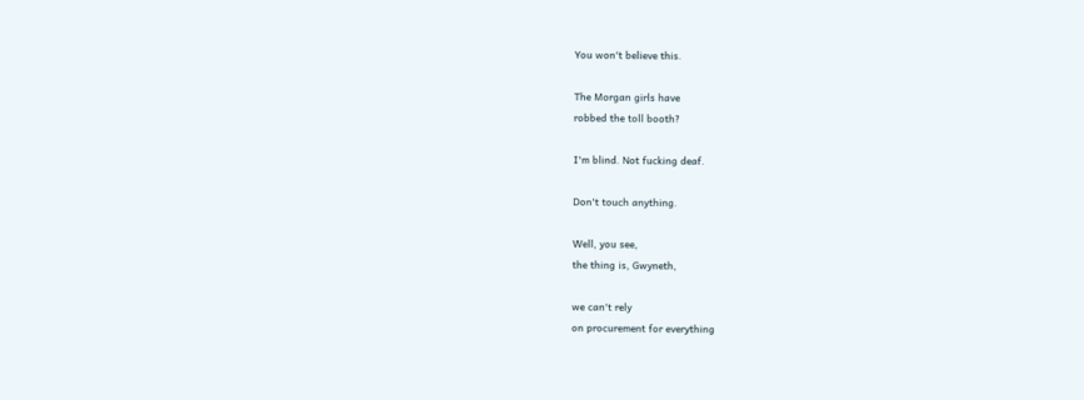You won't believe this.

The Morgan girls have
robbed the toll booth?

I'm blind. Not fucking deaf.

Don't touch anything.

Well, you see,
the thing is, Gwyneth,

we can't rely
on procurement for everything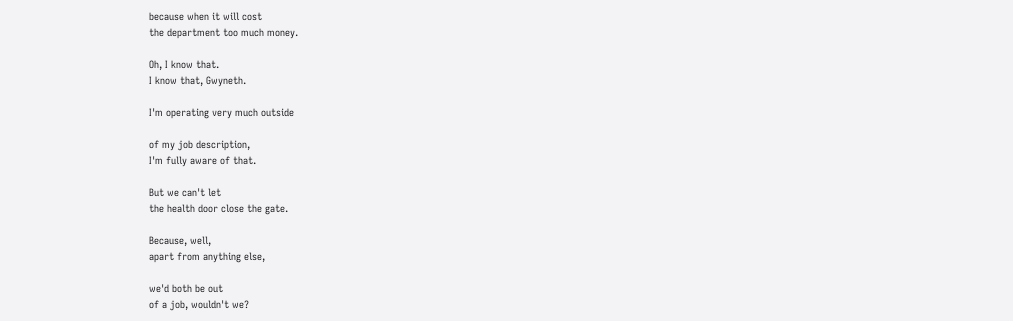because when it will cost
the department too much money.

Oh, I know that.
I know that, Gwyneth.

I'm operating very much outside

of my job description,
I'm fully aware of that.

But we can't let
the health door close the gate.

Because, well,
apart from anything else,

we'd both be out
of a job, wouldn't we?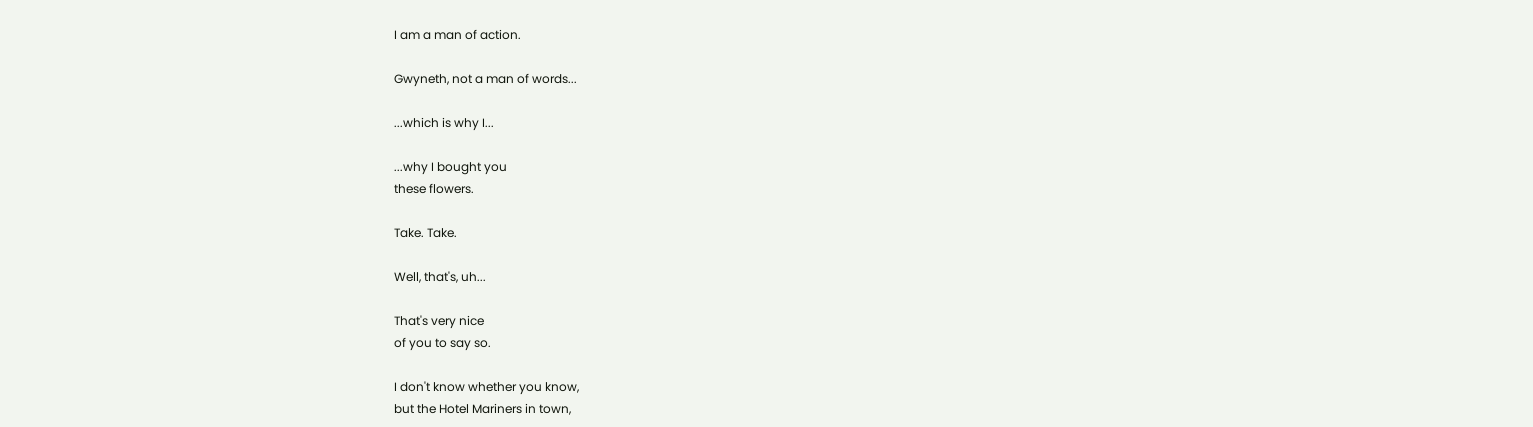I am a man of action.

Gwyneth, not a man of words...

...which is why I...

...why I bought you
these flowers.

Take. Take.

Well, that's, uh...

That's very nice
of you to say so.

I don't know whether you know,
but the Hotel Mariners in town,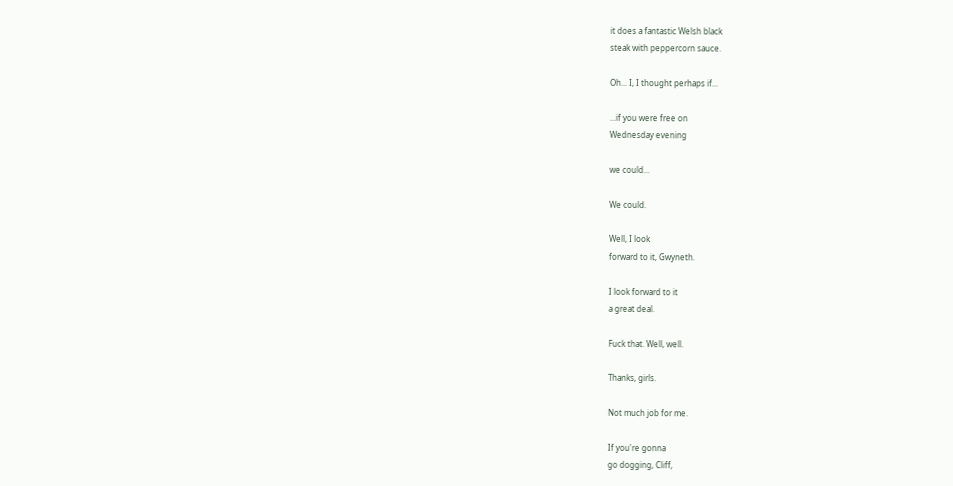it does a fantastic Welsh black
steak with peppercorn sauce.

Oh... I, I thought perhaps if...

...if you were free on
Wednesday evening

we could...

We could.

Well, I look
forward to it, Gwyneth.

I look forward to it
a great deal.

Fuck that. Well, well.

Thanks, girls.

Not much job for me.

If you're gonna
go dogging, Cliff,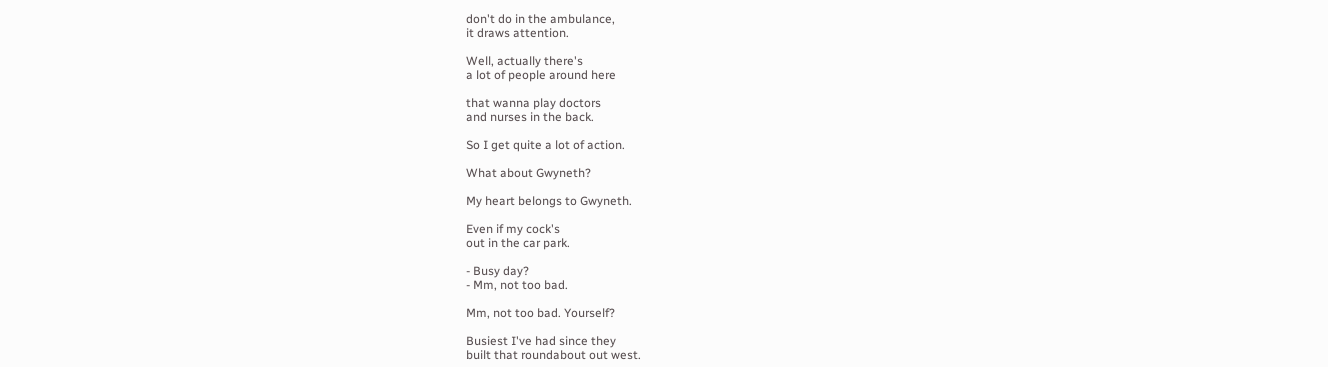don't do in the ambulance,
it draws attention.

Well, actually there's
a lot of people around here

that wanna play doctors
and nurses in the back.

So I get quite a lot of action.

What about Gwyneth?

My heart belongs to Gwyneth.

Even if my cock's
out in the car park.

- Busy day?
- Mm, not too bad.

Mm, not too bad. Yourself?

Busiest I've had since they
built that roundabout out west.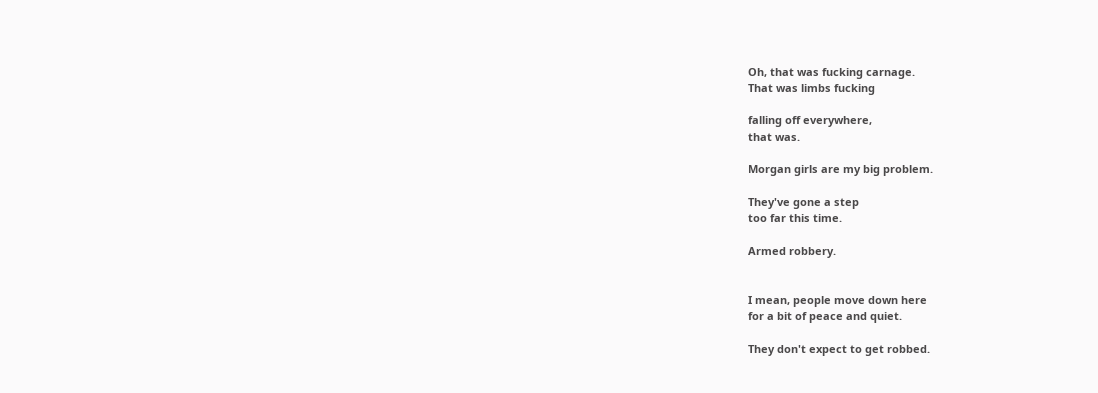Oh, that was fucking carnage.
That was limbs fucking

falling off everywhere,
that was.

Morgan girls are my big problem.

They've gone a step
too far this time.

Armed robbery.


I mean, people move down here
for a bit of peace and quiet.

They don't expect to get robbed.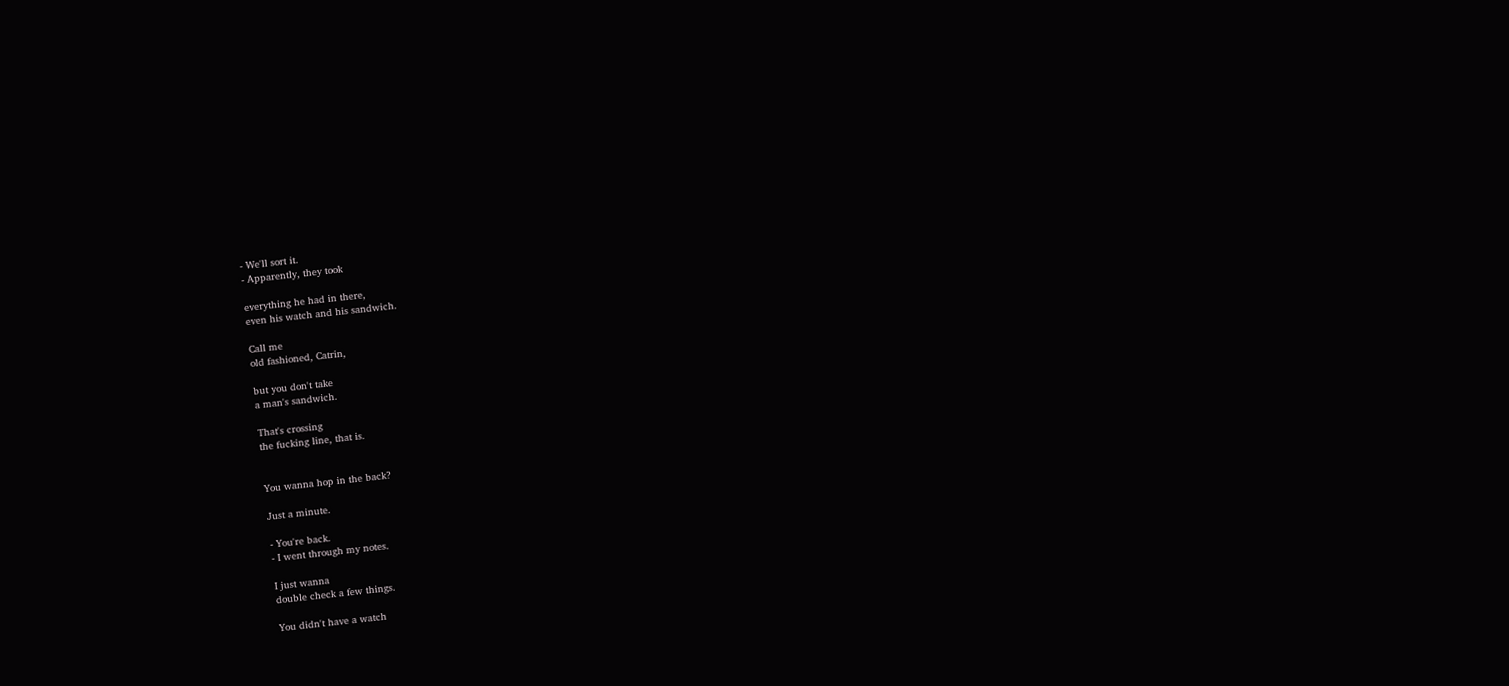- We'll sort it.
- Apparently, they took

everything he had in there,
even his watch and his sandwich.

Call me
old fashioned, Catrin,

but you don't take
a man's sandwich.

That's crossing
the fucking line, that is.


You wanna hop in the back?

Just a minute.

- You're back.
- I went through my notes.

I just wanna
double check a few things.

You didn't have a watch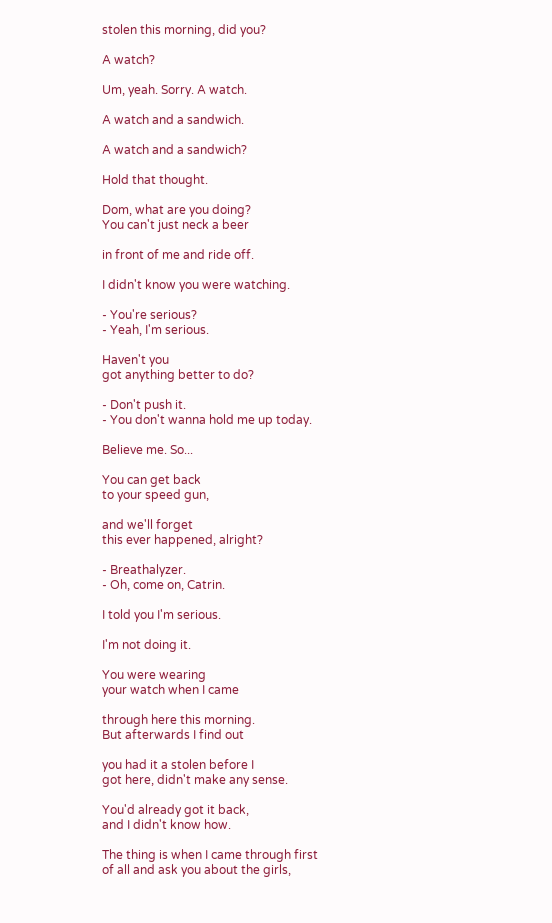stolen this morning, did you?

A watch?

Um, yeah. Sorry. A watch.

A watch and a sandwich.

A watch and a sandwich?

Hold that thought.

Dom, what are you doing?
You can't just neck a beer

in front of me and ride off.

I didn't know you were watching.

- You're serious?
- Yeah, I'm serious.

Haven't you
got anything better to do?

- Don't push it.
- You don't wanna hold me up today.

Believe me. So...

You can get back
to your speed gun,

and we'll forget
this ever happened, alright?

- Breathalyzer.
- Oh, come on, Catrin.

I told you I'm serious.

I'm not doing it.

You were wearing
your watch when I came

through here this morning.
But afterwards I find out

you had it a stolen before I
got here, didn't make any sense.

You'd already got it back,
and I didn't know how.

The thing is when I came through first
of all and ask you about the girls,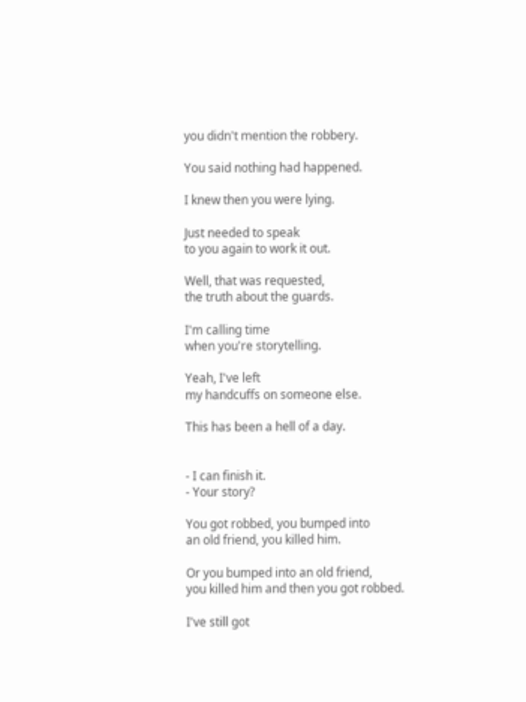you didn't mention the robbery.

You said nothing had happened.

I knew then you were lying.

Just needed to speak
to you again to work it out.

Well, that was requested,
the truth about the guards.

I'm calling time
when you're storytelling.

Yeah, I've left
my handcuffs on someone else.

This has been a hell of a day.


- I can finish it.
- Your story?

You got robbed, you bumped into
an old friend, you killed him.

Or you bumped into an old friend,
you killed him and then you got robbed.

I've still got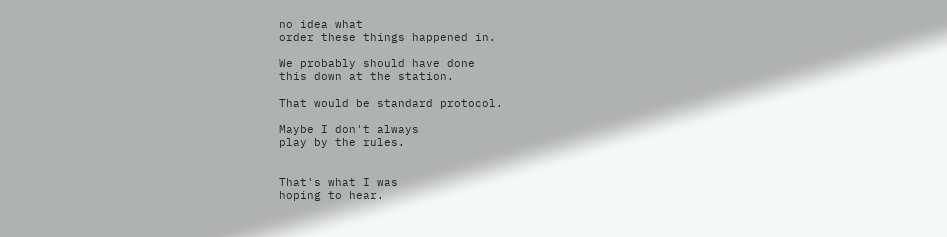no idea what
order these things happened in.

We probably should have done
this down at the station.

That would be standard protocol.

Maybe I don't always
play by the rules.


That's what I was
hoping to hear.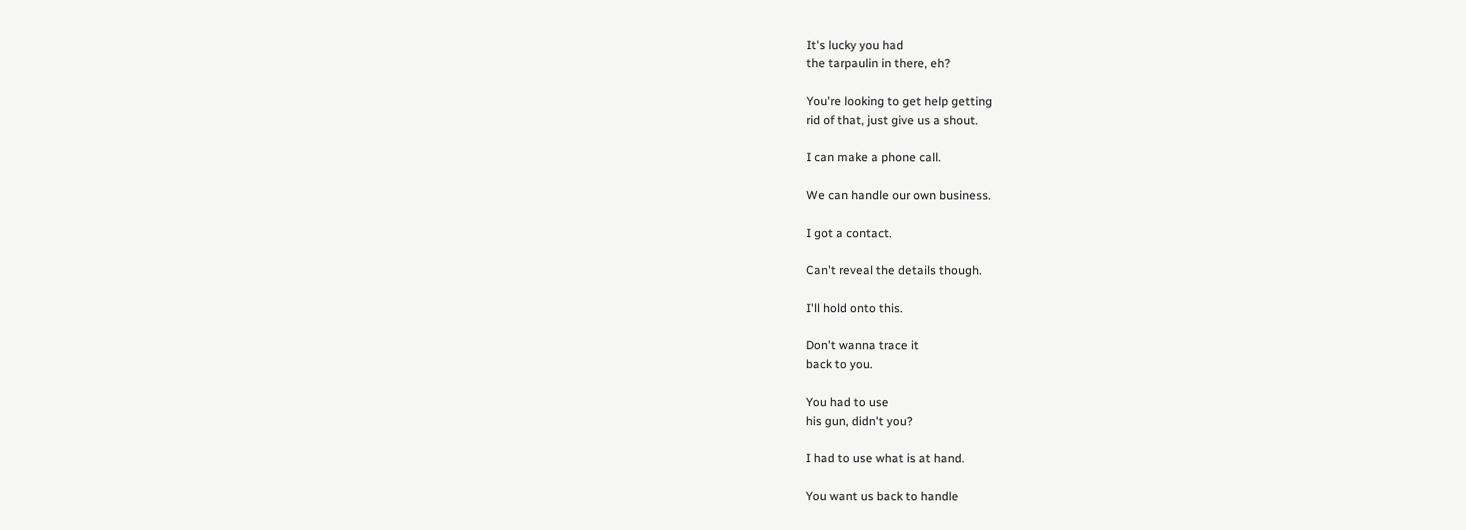It's lucky you had
the tarpaulin in there, eh?

You're looking to get help getting
rid of that, just give us a shout.

I can make a phone call.

We can handle our own business.

I got a contact.

Can't reveal the details though.

I'll hold onto this.

Don't wanna trace it
back to you.

You had to use
his gun, didn't you?

I had to use what is at hand.

You want us back to handle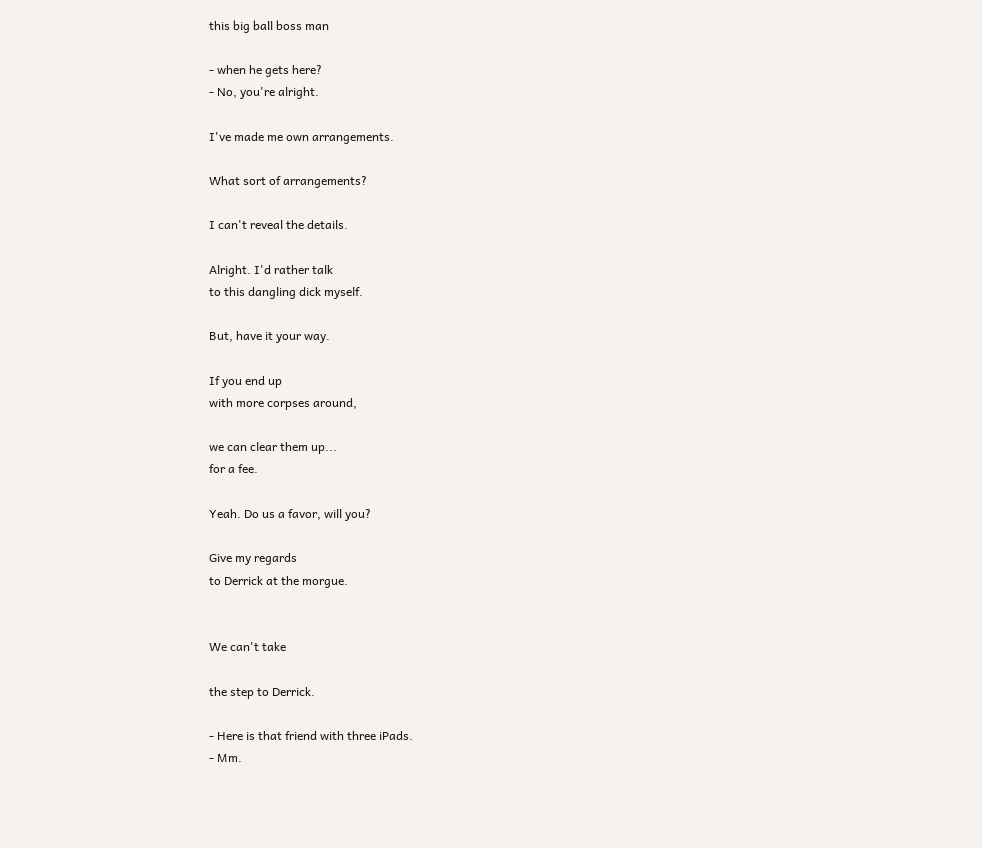this big ball boss man

- when he gets here?
- No, you're alright.

I've made me own arrangements.

What sort of arrangements?

I can't reveal the details.

Alright. I'd rather talk
to this dangling dick myself.

But, have it your way.

If you end up
with more corpses around,

we can clear them up...
for a fee.

Yeah. Do us a favor, will you?

Give my regards
to Derrick at the morgue.


We can't take

the step to Derrick.

- Here is that friend with three iPads.
- Mm.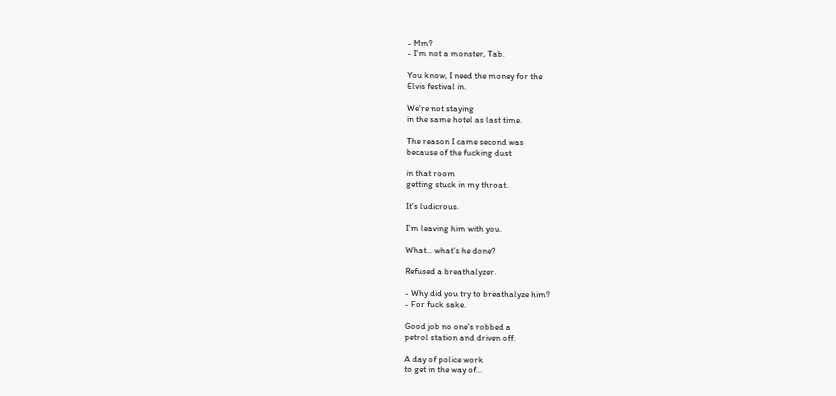- Mm?
- I'm not a monster, Tab.

You know, I need the money for the
Elvis festival in.

We're not staying
in the same hotel as last time.

The reason I came second was
because of the fucking dust

in that room
getting stuck in my throat.

It's ludicrous.

I'm leaving him with you.

What... what's he done?

Refused a breathalyzer.

- Why did you try to breathalyze him?
- For fuck sake.

Good job no one's robbed a
petrol station and driven off.

A day of police work
to get in the way of...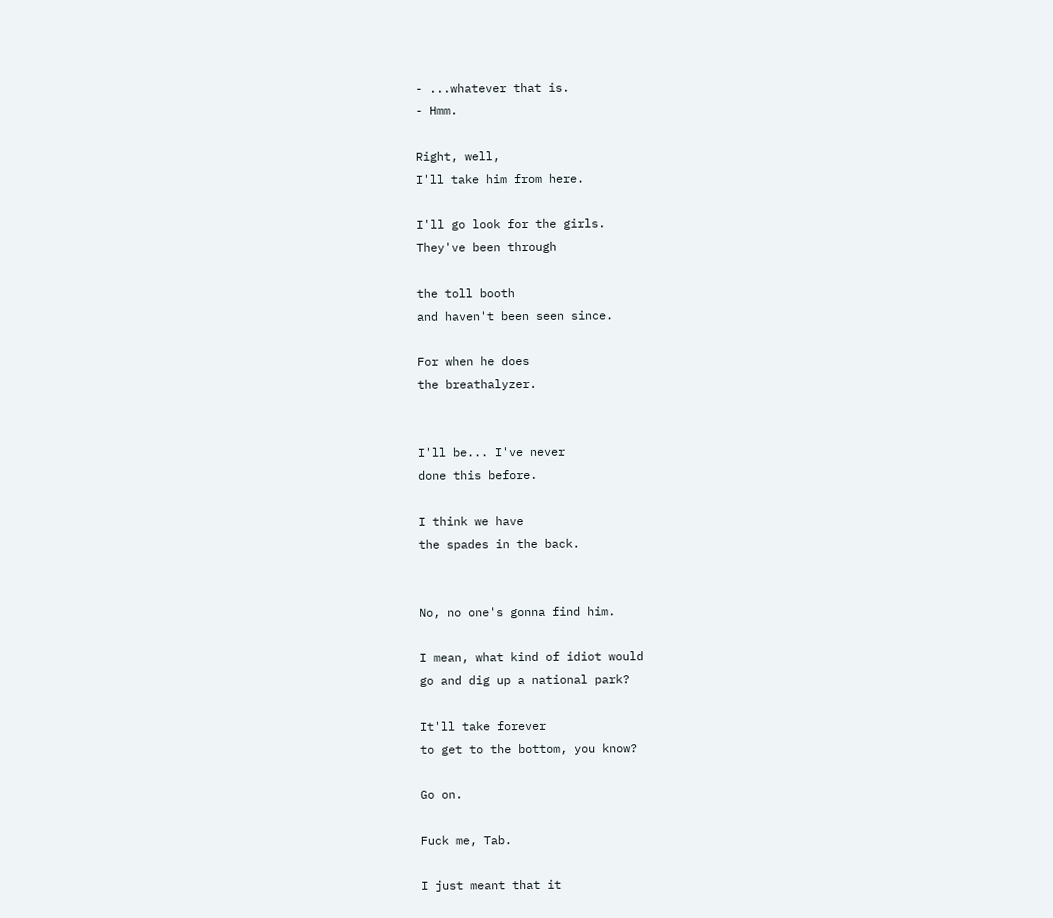- ...whatever that is.
- Hmm.

Right, well,
I'll take him from here.

I'll go look for the girls.
They've been through

the toll booth
and haven't been seen since.

For when he does
the breathalyzer.


I'll be... I've never
done this before.

I think we have
the spades in the back.


No, no one's gonna find him.

I mean, what kind of idiot would
go and dig up a national park?

It'll take forever
to get to the bottom, you know?

Go on.

Fuck me, Tab.

I just meant that it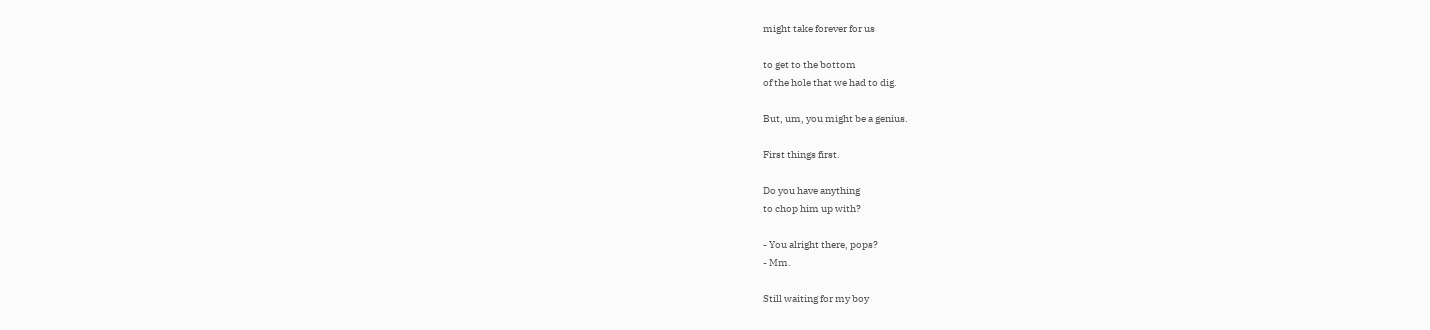might take forever for us

to get to the bottom
of the hole that we had to dig.

But, um, you might be a genius.

First things first.

Do you have anything
to chop him up with?

- You alright there, pops?
- Mm.

Still waiting for my boy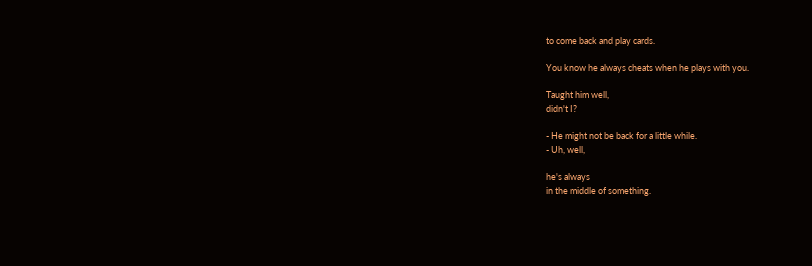to come back and play cards.

You know he always cheats when he plays with you.

Taught him well,
didn't I?

- He might not be back for a little while.
- Uh, well,

he's always
in the middle of something.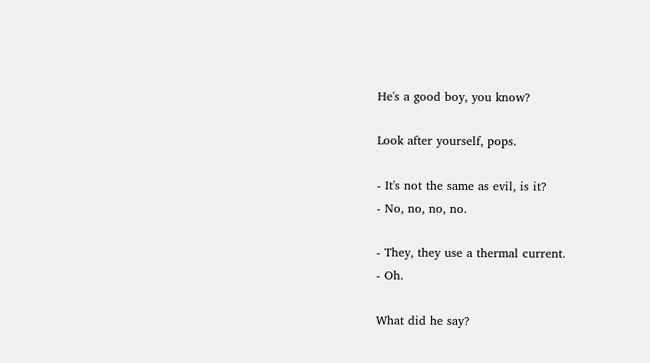He's a good boy, you know?

Look after yourself, pops.

- It's not the same as evil, is it?
- No, no, no, no.

- They, they use a thermal current.
- Oh.

What did he say?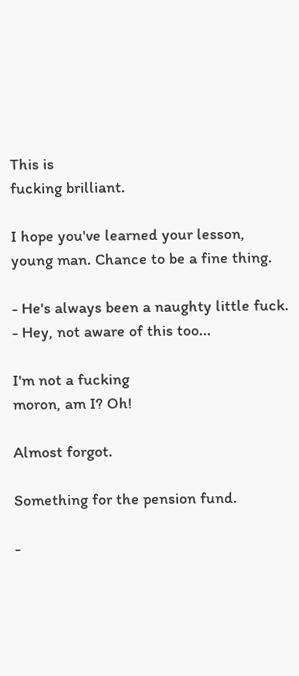This is
fucking brilliant.

I hope you've learned your lesson,
young man. Chance to be a fine thing.

- He's always been a naughty little fuck.
- Hey, not aware of this too...

I'm not a fucking
moron, am I? Oh!

Almost forgot.

Something for the pension fund.

-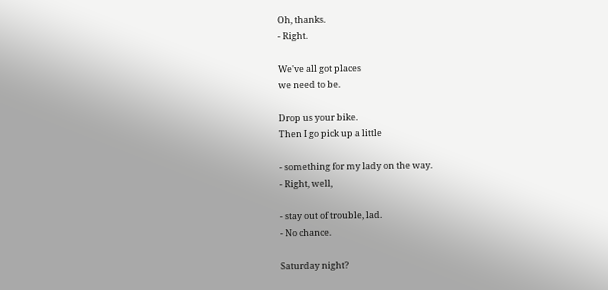Oh, thanks.
- Right.

We've all got places
we need to be.

Drop us your bike.
Then I go pick up a little

- something for my lady on the way.
- Right, well,

- stay out of trouble, lad.
- No chance.

Saturday night?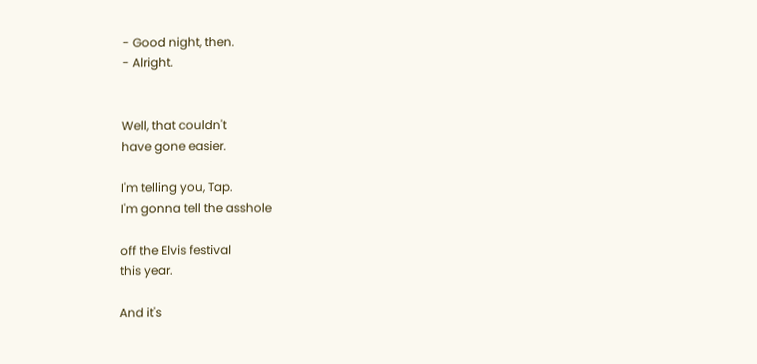- Good night, then.
- Alright.


Well, that couldn't
have gone easier.

I'm telling you, Tap.
I'm gonna tell the asshole

off the Elvis festival
this year.

And it's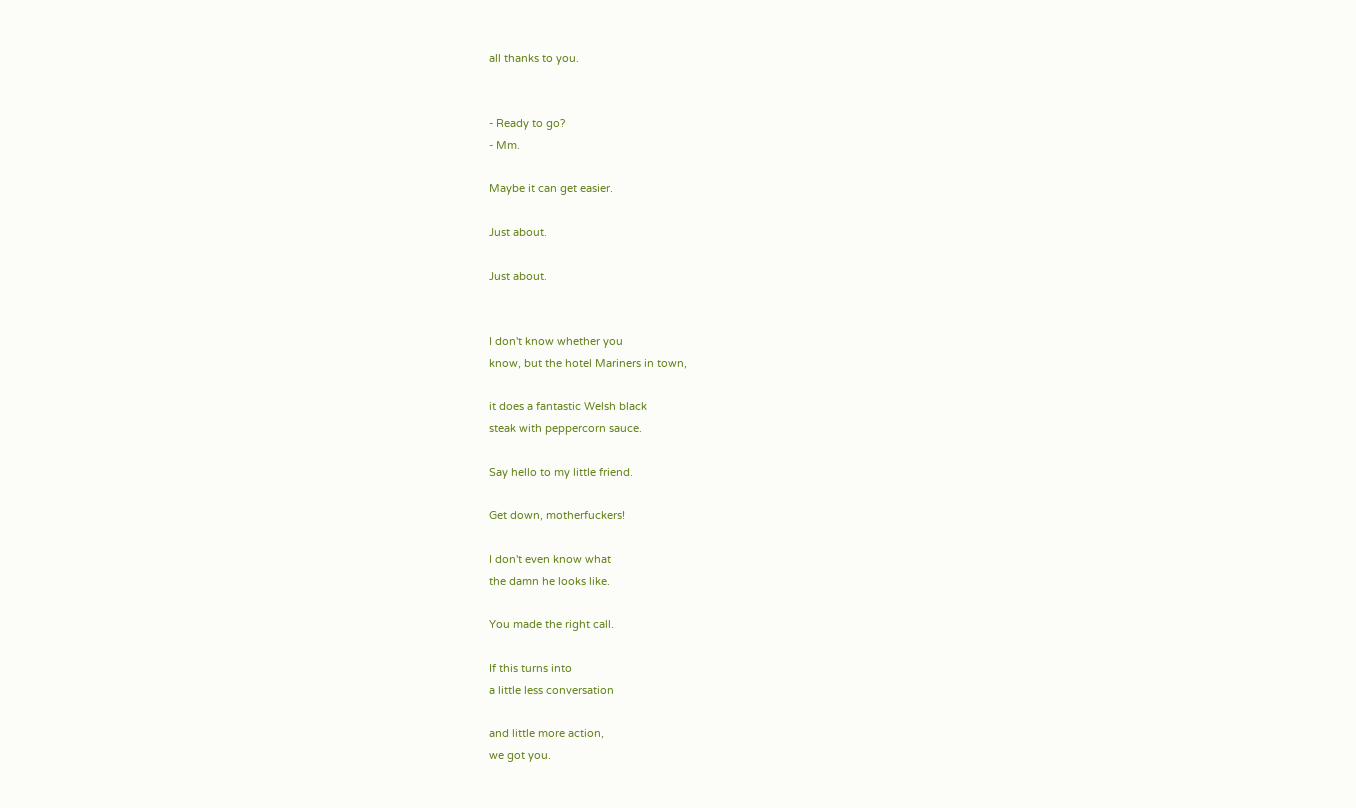all thanks to you.


- Ready to go?
- Mm.

Maybe it can get easier.

Just about.

Just about.


I don't know whether you
know, but the hotel Mariners in town,

it does a fantastic Welsh black
steak with peppercorn sauce.

Say hello to my little friend.

Get down, motherfuckers!

I don't even know what
the damn he looks like.

You made the right call.

If this turns into
a little less conversation

and little more action,
we got you.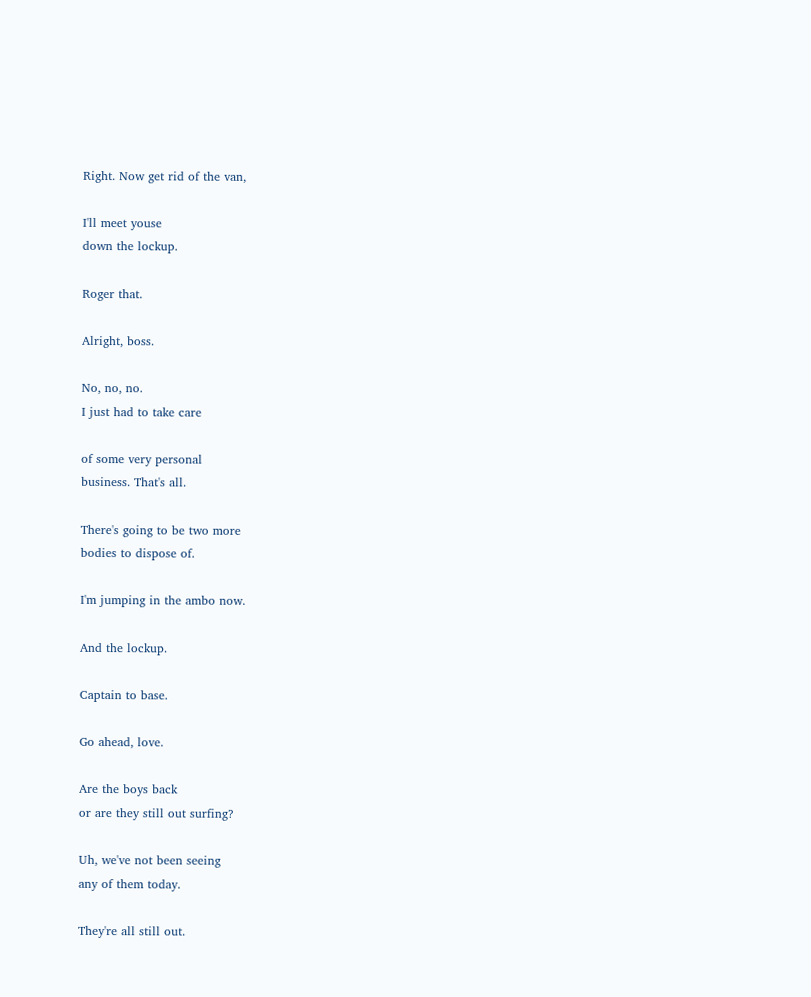Right. Now get rid of the van,

I'll meet youse
down the lockup.

Roger that.

Alright, boss.

No, no, no.
I just had to take care

of some very personal
business. That's all.

There's going to be two more
bodies to dispose of.

I'm jumping in the ambo now.

And the lockup.

Captain to base.

Go ahead, love.

Are the boys back
or are they still out surfing?

Uh, we've not been seeing
any of them today.

They're all still out.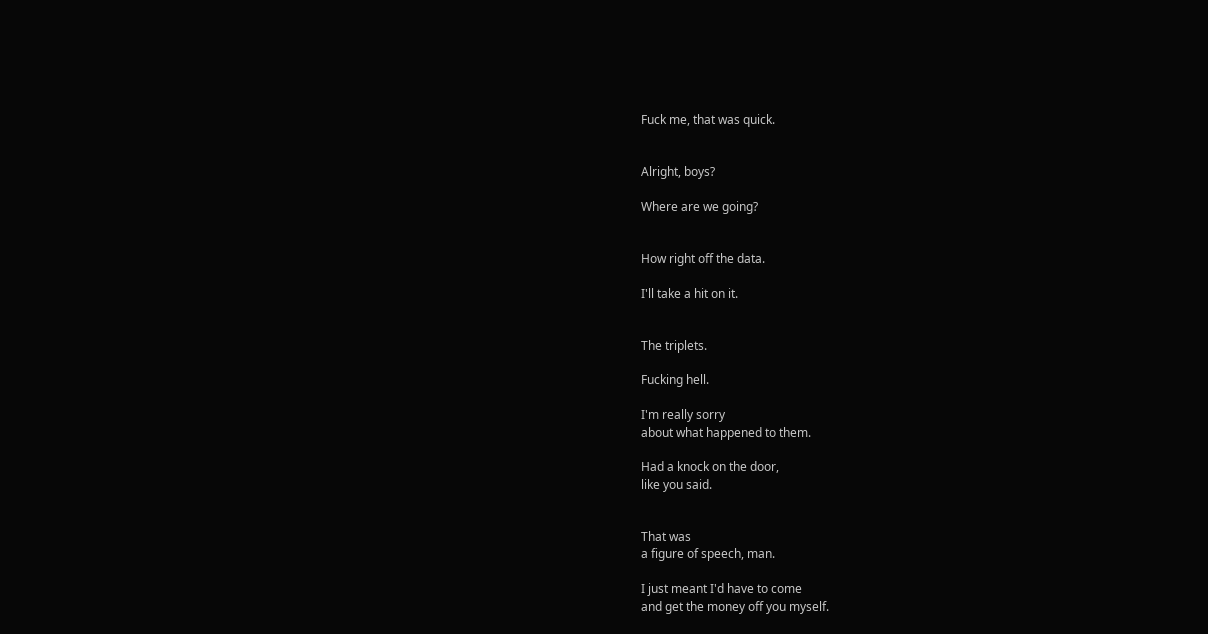Fuck me, that was quick.


Alright, boys?

Where are we going?


How right off the data.

I'll take a hit on it.


The triplets.

Fucking hell.

I'm really sorry
about what happened to them.

Had a knock on the door,
like you said.


That was
a figure of speech, man.

I just meant I'd have to come
and get the money off you myself.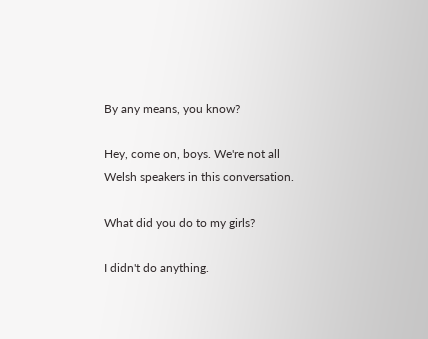By any means, you know?

Hey, come on, boys. We're not all
Welsh speakers in this conversation.

What did you do to my girls?

I didn't do anything.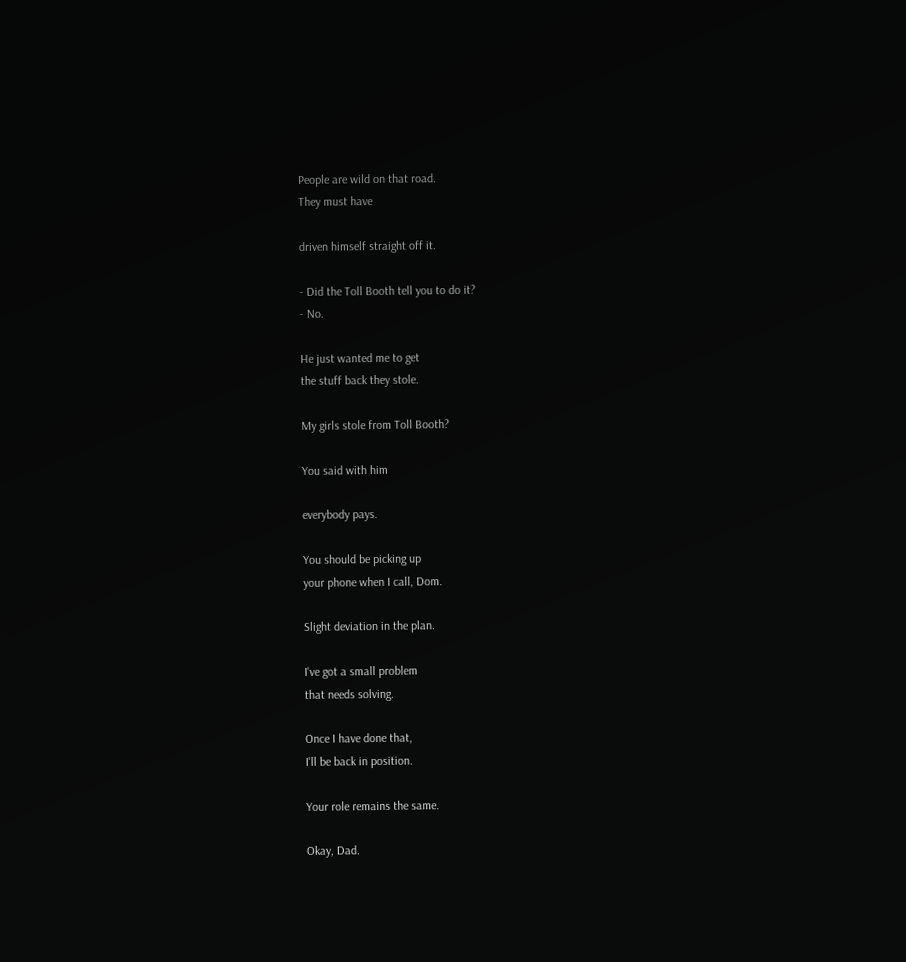People are wild on that road.
They must have

driven himself straight off it.

- Did the Toll Booth tell you to do it?
- No.

He just wanted me to get
the stuff back they stole.

My girls stole from Toll Booth?

You said with him

everybody pays.

You should be picking up
your phone when I call, Dom.

Slight deviation in the plan.

I've got a small problem
that needs solving.

Once I have done that,
I'll be back in position.

Your role remains the same.

Okay, Dad.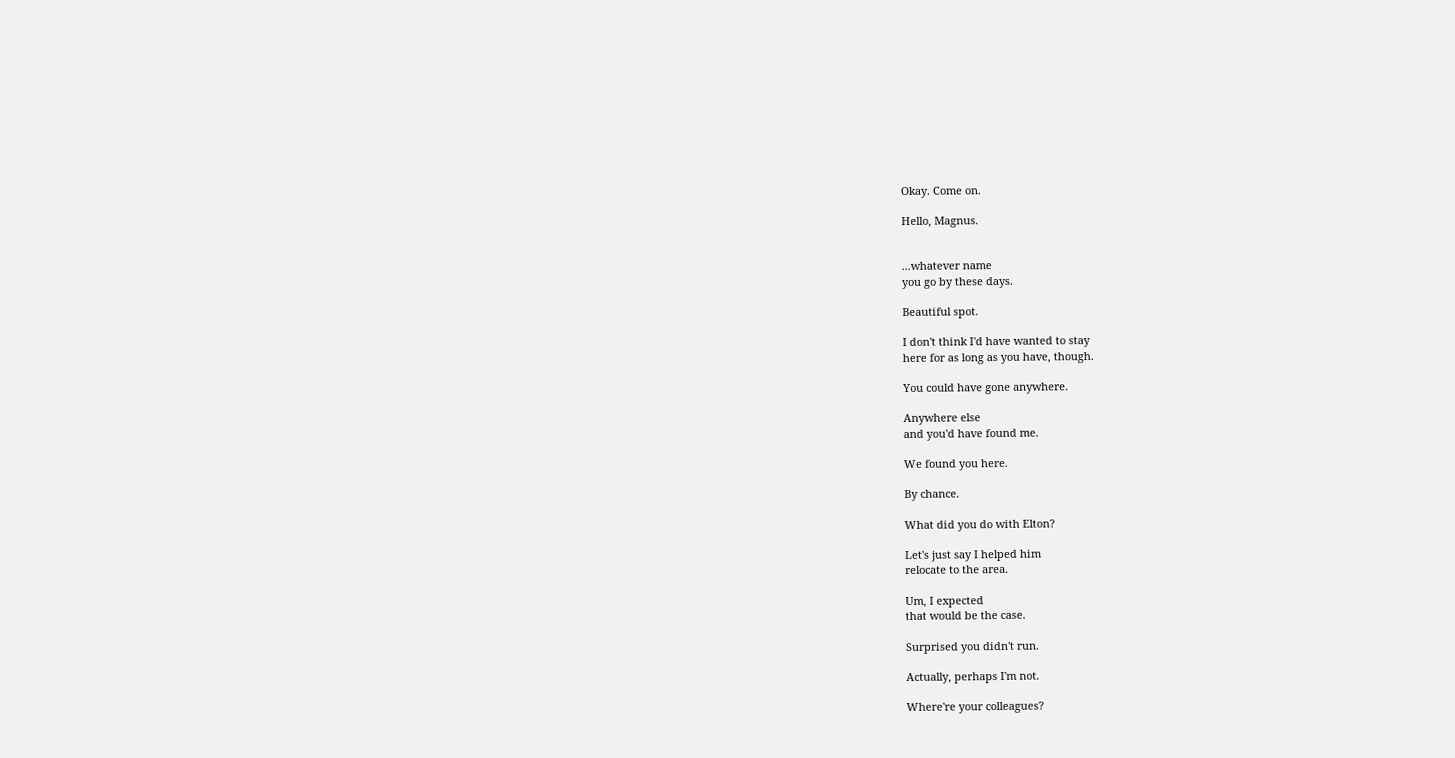Okay. Come on.

Hello, Magnus.


...whatever name
you go by these days.

Beautiful spot.

I don't think I'd have wanted to stay
here for as long as you have, though.

You could have gone anywhere.

Anywhere else
and you'd have found me.

We found you here.

By chance.

What did you do with Elton?

Let's just say I helped him
relocate to the area.

Um, I expected
that would be the case.

Surprised you didn't run.

Actually, perhaps I'm not.

Where're your colleagues?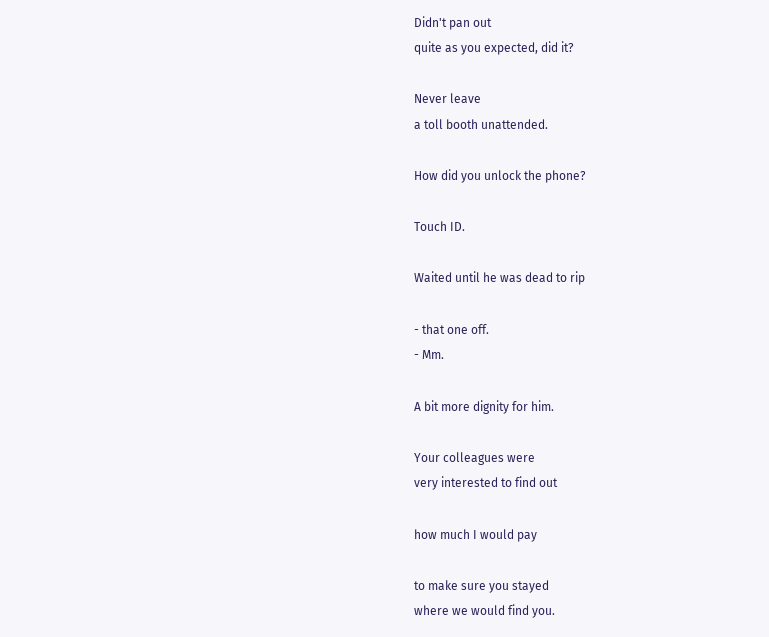Didn't pan out
quite as you expected, did it?

Never leave
a toll booth unattended.

How did you unlock the phone?

Touch ID.

Waited until he was dead to rip

- that one off.
- Mm.

A bit more dignity for him.

Your colleagues were
very interested to find out

how much I would pay

to make sure you stayed
where we would find you.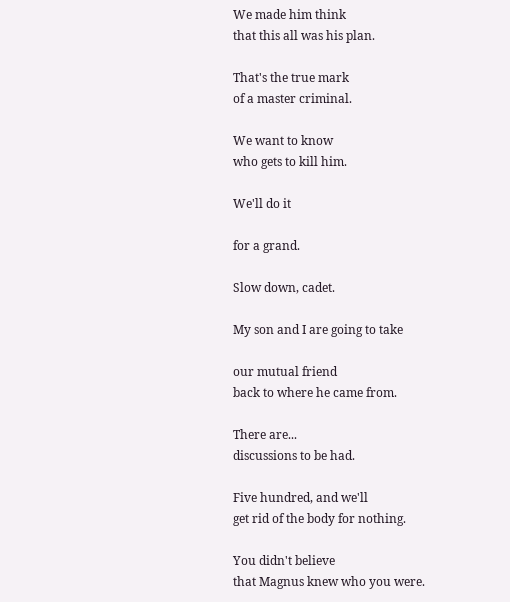We made him think
that this all was his plan.

That's the true mark
of a master criminal.

We want to know
who gets to kill him.

We'll do it

for a grand.

Slow down, cadet.

My son and I are going to take

our mutual friend
back to where he came from.

There are...
discussions to be had.

Five hundred, and we'll
get rid of the body for nothing.

You didn't believe
that Magnus knew who you were.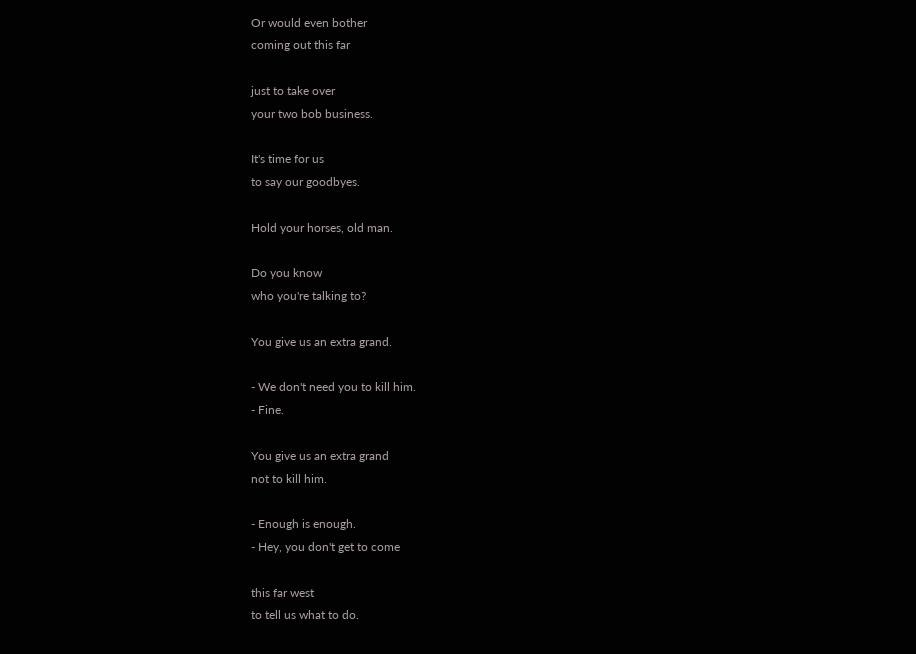Or would even bother
coming out this far

just to take over
your two bob business.

It's time for us
to say our goodbyes.

Hold your horses, old man.

Do you know
who you're talking to?

You give us an extra grand.

- We don't need you to kill him.
- Fine.

You give us an extra grand
not to kill him.

- Enough is enough.
- Hey, you don't get to come

this far west
to tell us what to do.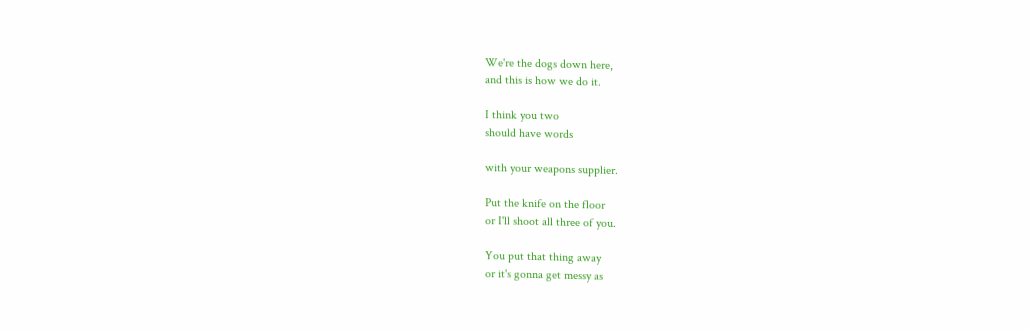We're the dogs down here,
and this is how we do it.

I think you two
should have words

with your weapons supplier.

Put the knife on the floor
or I'll shoot all three of you.

You put that thing away
or it's gonna get messy as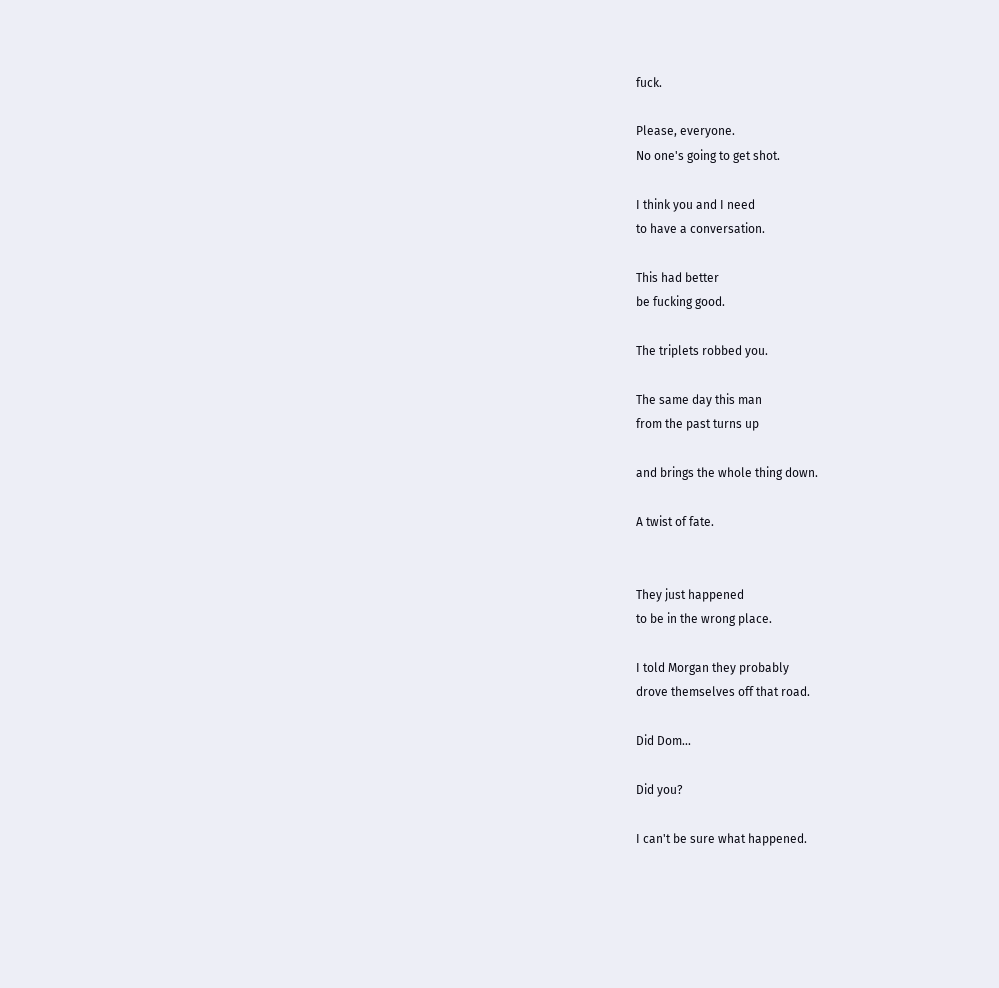fuck.

Please, everyone.
No one's going to get shot.

I think you and I need
to have a conversation.

This had better
be fucking good.

The triplets robbed you.

The same day this man
from the past turns up

and brings the whole thing down.

A twist of fate.


They just happened
to be in the wrong place.

I told Morgan they probably
drove themselves off that road.

Did Dom...

Did you?

I can't be sure what happened.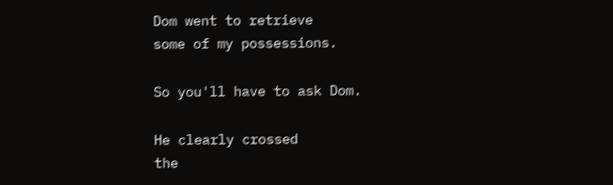Dom went to retrieve
some of my possessions.

So you'll have to ask Dom.

He clearly crossed
the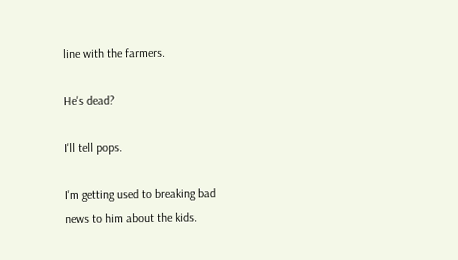line with the farmers.

He's dead?

I'll tell pops.

I'm getting used to breaking bad
news to him about the kids.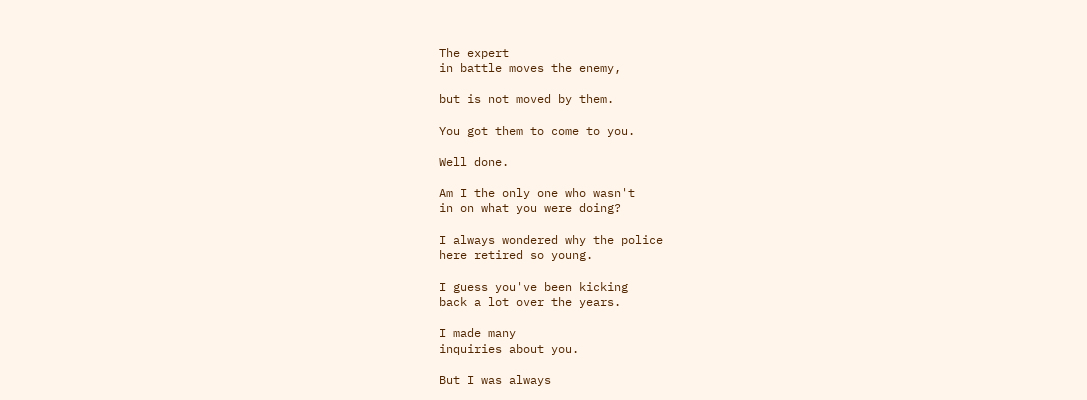The expert
in battle moves the enemy,

but is not moved by them.

You got them to come to you.

Well done.

Am I the only one who wasn't
in on what you were doing?

I always wondered why the police
here retired so young.

I guess you've been kicking
back a lot over the years.

I made many
inquiries about you.

But I was always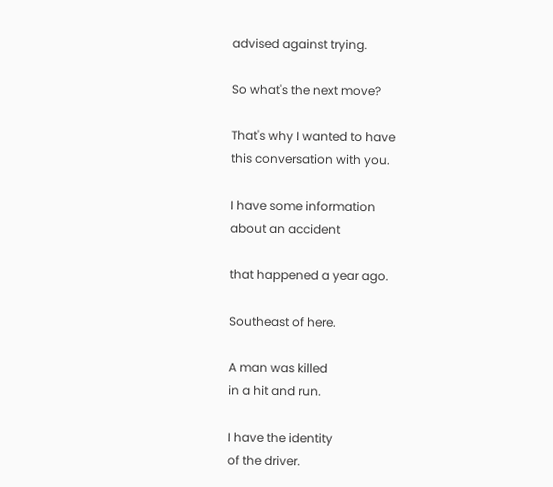advised against trying.

So what's the next move?

That's why I wanted to have
this conversation with you.

I have some information
about an accident

that happened a year ago.

Southeast of here.

A man was killed
in a hit and run.

I have the identity
of the driver.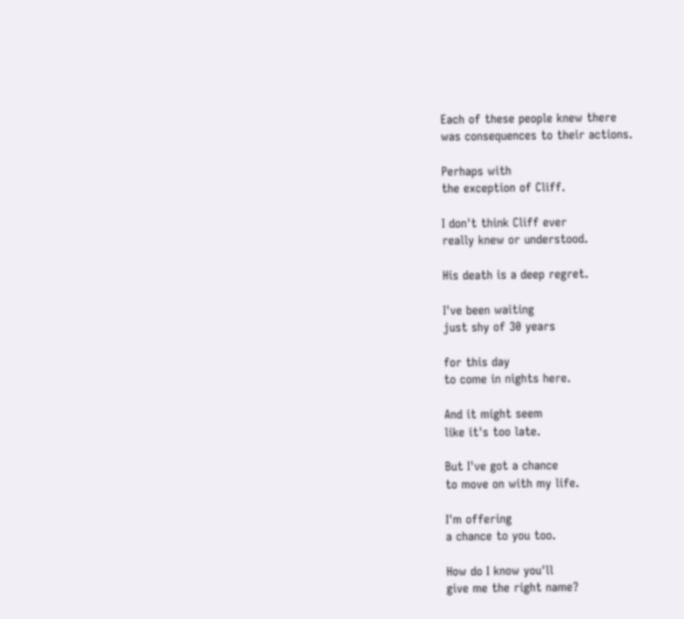Each of these people knew there
was consequences to their actions.

Perhaps with
the exception of Cliff.

I don't think Cliff ever
really knew or understood.

His death is a deep regret.

I've been waiting
just shy of 30 years

for this day
to come in nights here.

And it might seem
like it's too late.

But I've got a chance
to move on with my life.

I'm offering
a chance to you too.

How do I know you'll
give me the right name?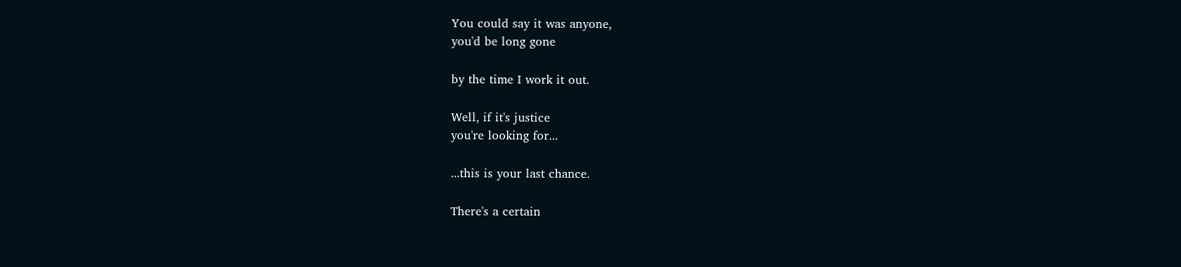You could say it was anyone,
you'd be long gone

by the time I work it out.

Well, if it's justice
you're looking for...

...this is your last chance.

There's a certain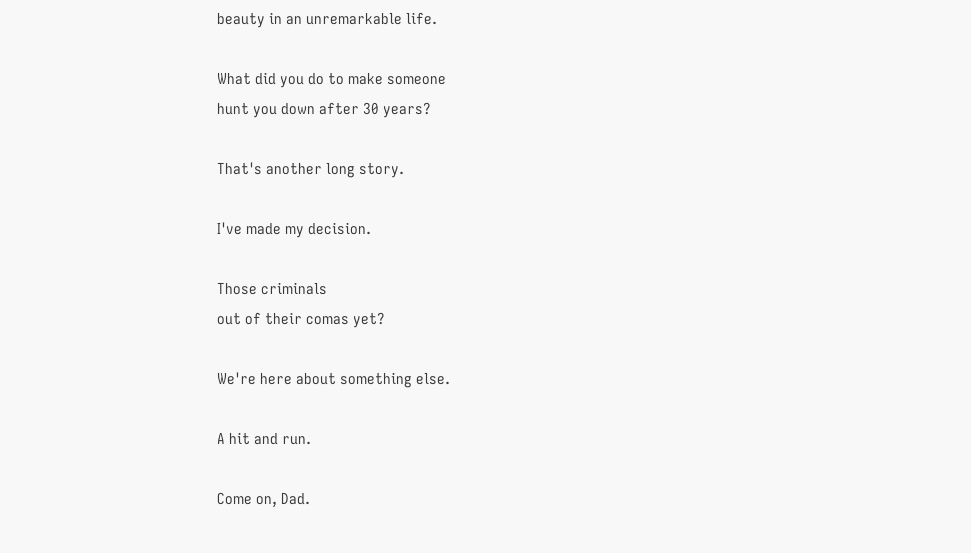beauty in an unremarkable life.

What did you do to make someone
hunt you down after 30 years?

That's another long story.

I've made my decision.

Those criminals
out of their comas yet?

We're here about something else.

A hit and run.

Come on, Dad.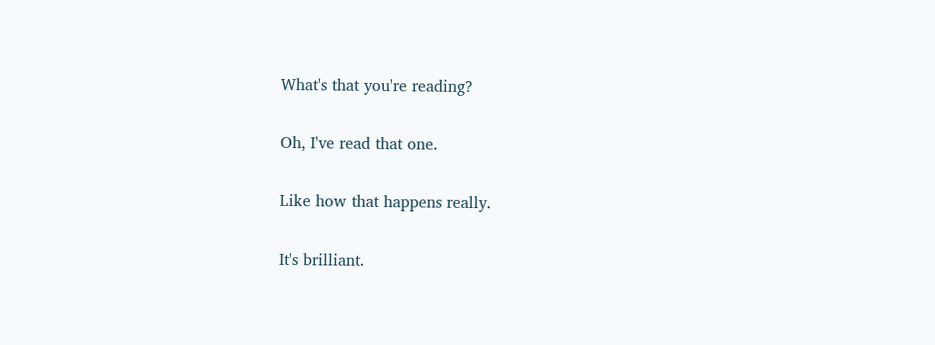What's that you're reading?

Oh, I've read that one.

Like how that happens really.

It's brilliant.